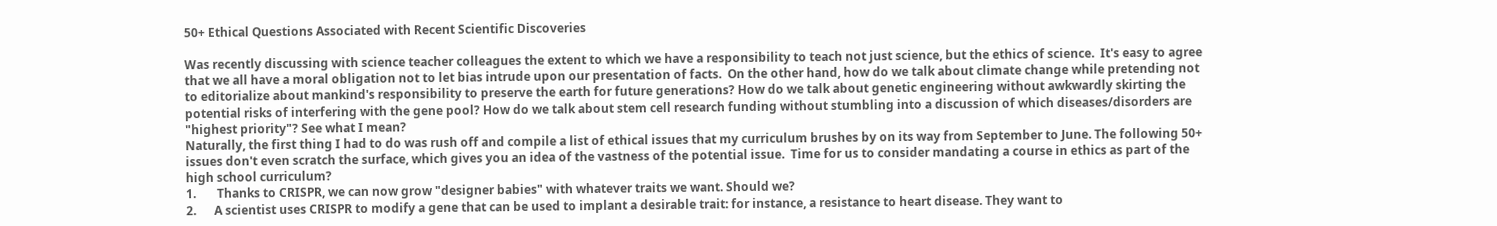50+ Ethical Questions Associated with Recent Scientific Discoveries

Was recently discussing with science teacher colleagues the extent to which we have a responsibility to teach not just science, but the ethics of science.  It's easy to agree that we all have a moral obligation not to let bias intrude upon our presentation of facts.  On the other hand, how do we talk about climate change while pretending not to editorialize about mankind's responsibility to preserve the earth for future generations? How do we talk about genetic engineering without awkwardly skirting the potential risks of interfering with the gene pool? How do we talk about stem cell research funding without stumbling into a discussion of which diseases/disorders are "highest priority"? See what I mean?
Naturally, the first thing I had to do was rush off and compile a list of ethical issues that my curriculum brushes by on its way from September to June. The following 50+ issues don't even scratch the surface, which gives you an idea of the vastness of the potential issue.  Time for us to consider mandating a course in ethics as part of the high school curriculum?
1.       Thanks to CRISPR, we can now grow "designer babies" with whatever traits we want. Should we?
2.      A scientist uses CRISPR to modify a gene that can be used to implant a desirable trait: for instance, a resistance to heart disease. They want to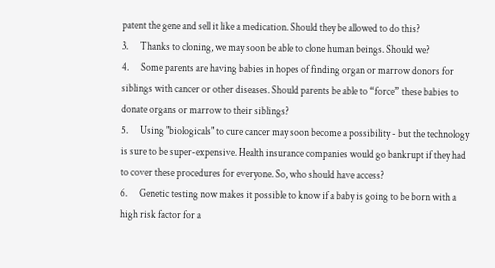patent the gene and sell it like a medication. Should they be allowed to do this?
3.      Thanks to cloning, we may soon be able to clone human beings. Should we?
4.      Some parents are having babies in hopes of finding organ or marrow donors for siblings with cancer or other diseases. Should parents be able to “force” these babies to donate organs or marrow to their siblings?
5.      Using "biologicals" to cure cancer may soon become a possibility - but the technology is sure to be super-expensive. Health insurance companies would go bankrupt if they had to cover these procedures for everyone. So, who should have access?
6.      Genetic testing now makes it possible to know if a baby is going to be born with a high risk factor for a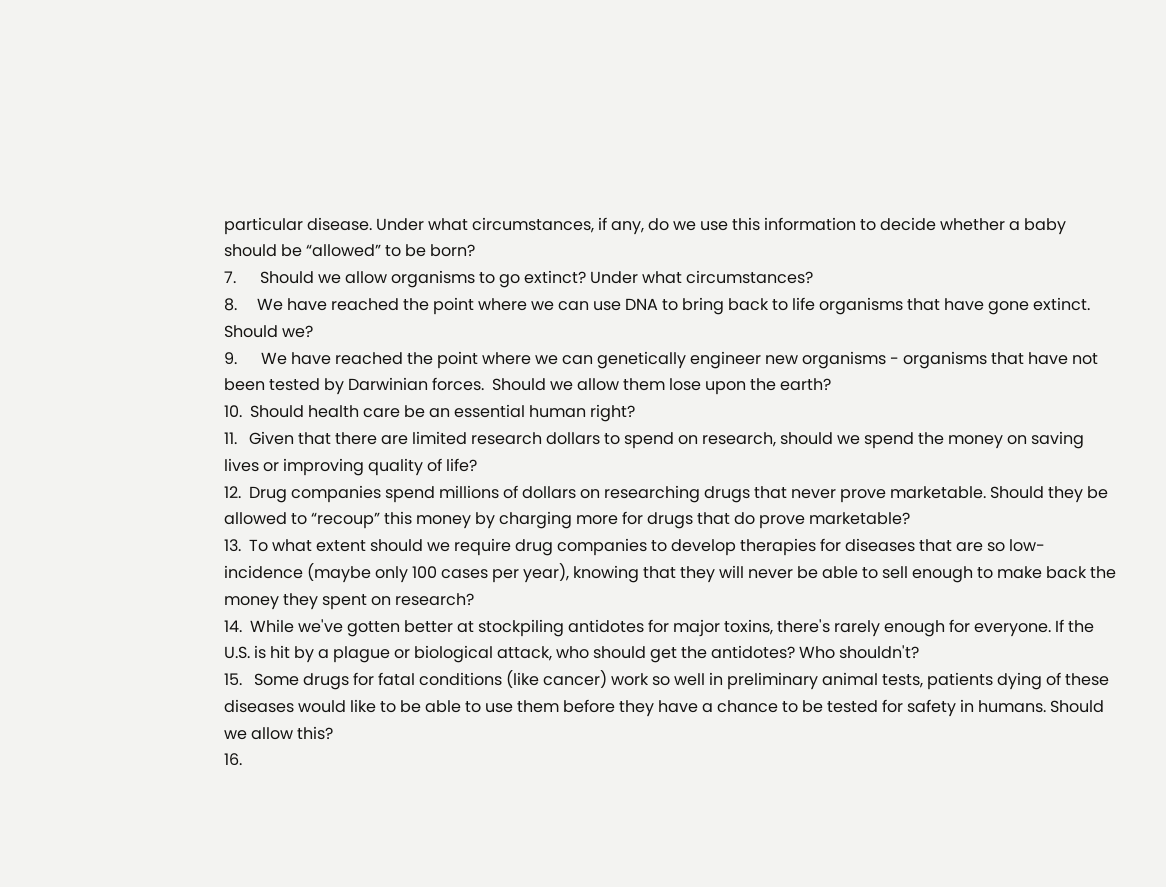particular disease. Under what circumstances, if any, do we use this information to decide whether a baby should be “allowed” to be born?
7.      Should we allow organisms to go extinct? Under what circumstances?
8.     We have reached the point where we can use DNA to bring back to life organisms that have gone extinct. Should we?
9.      We have reached the point where we can genetically engineer new organisms - organisms that have not been tested by Darwinian forces.  Should we allow them lose upon the earth?
10.  Should health care be an essential human right?
11.   Given that there are limited research dollars to spend on research, should we spend the money on saving lives or improving quality of life?
12.  Drug companies spend millions of dollars on researching drugs that never prove marketable. Should they be allowed to “recoup” this money by charging more for drugs that do prove marketable?
13.  To what extent should we require drug companies to develop therapies for diseases that are so low-incidence (maybe only 100 cases per year), knowing that they will never be able to sell enough to make back the money they spent on research?
14.  While we've gotten better at stockpiling antidotes for major toxins, there's rarely enough for everyone. If the U.S. is hit by a plague or biological attack, who should get the antidotes? Who shouldn't?
15.   Some drugs for fatal conditions (like cancer) work so well in preliminary animal tests, patients dying of these diseases would like to be able to use them before they have a chance to be tested for safety in humans. Should we allow this?
16.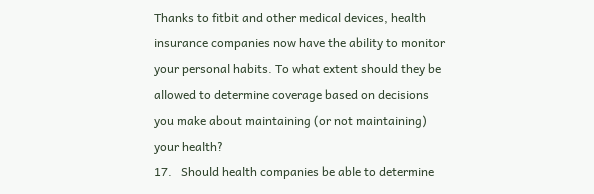Thanks to fitbit and other medical devices, health insurance companies now have the ability to monitor your personal habits. To what extent should they be allowed to determine coverage based on decisions you make about maintaining (or not maintaining) your health?
17.   Should health companies be able to determine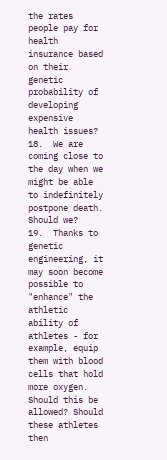the rates people pay for health insurance based on their genetic probability of developing expensive health issues?
18.  We are coming close to the day when we might be able to indefinitely postpone death. Should we?
19.  Thanks to genetic engineering, it may soon become possible to "enhance" the athletic ability of athletes - for example, equip them with blood cells that hold more oxygen. Should this be allowed? Should these athletes then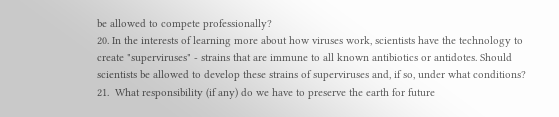be allowed to compete professionally?
20. In the interests of learning more about how viruses work, scientists have the technology to create "superviruses" - strains that are immune to all known antibiotics or antidotes. Should scientists be allowed to develop these strains of superviruses and, if so, under what conditions?
21.  What responsibility (if any) do we have to preserve the earth for future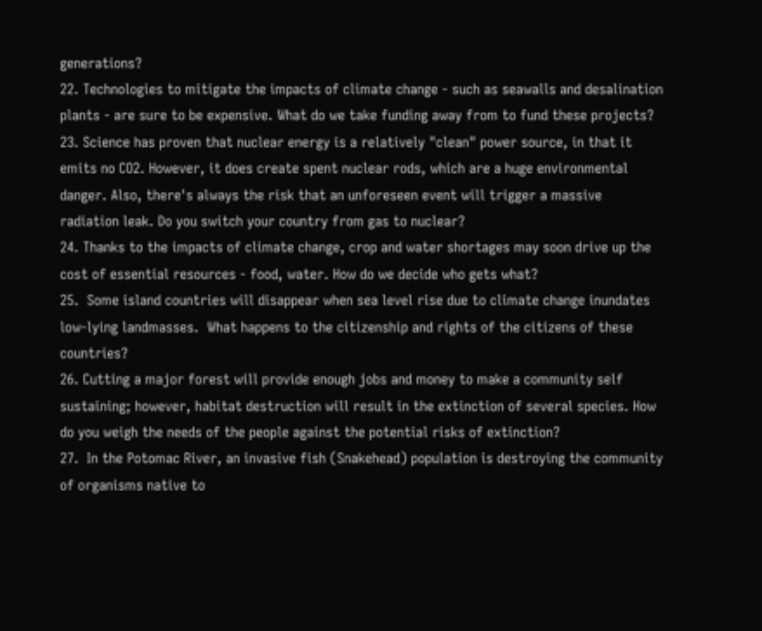generations?
22. Technologies to mitigate the impacts of climate change - such as seawalls and desalination plants - are sure to be expensive. What do we take funding away from to fund these projects?
23. Science has proven that nuclear energy is a relatively "clean" power source, in that it emits no CO2. However, it does create spent nuclear rods, which are a huge environmental danger. Also, there's always the risk that an unforeseen event will trigger a massive radiation leak. Do you switch your country from gas to nuclear?
24. Thanks to the impacts of climate change, crop and water shortages may soon drive up the cost of essential resources - food, water. How do we decide who gets what?
25.  Some island countries will disappear when sea level rise due to climate change inundates low-lying landmasses.  What happens to the citizenship and rights of the citizens of these countries?
26. Cutting a major forest will provide enough jobs and money to make a community self sustaining; however, habitat destruction will result in the extinction of several species. How do you weigh the needs of the people against the potential risks of extinction?
27.  In the Potomac River, an invasive fish (Snakehead) population is destroying the community of organisms native to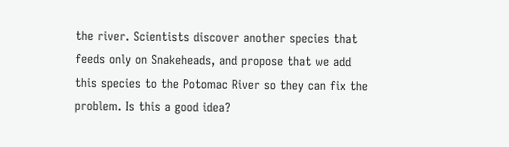the river. Scientists discover another species that feeds only on Snakeheads, and propose that we add this species to the Potomac River so they can fix the problem. Is this a good idea?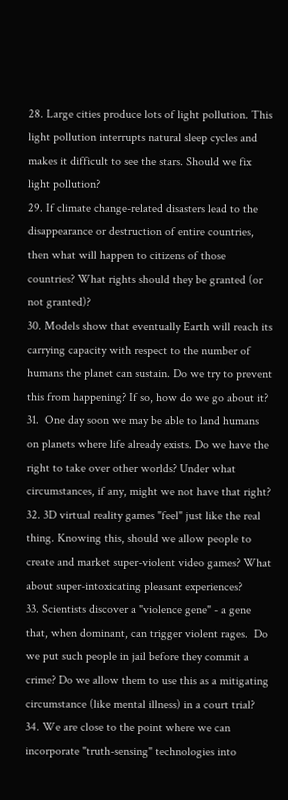28. Large cities produce lots of light pollution. This light pollution interrupts natural sleep cycles and makes it difficult to see the stars. Should we fix light pollution?
29. If climate change-related disasters lead to the disappearance or destruction of entire countries, then what will happen to citizens of those countries? What rights should they be granted (or not granted)?
30. Models show that eventually Earth will reach its carrying capacity with respect to the number of humans the planet can sustain. Do we try to prevent this from happening? If so, how do we go about it?
31.  One day soon we may be able to land humans on planets where life already exists. Do we have the right to take over other worlds? Under what circumstances, if any, might we not have that right?
32. 3D virtual reality games "feel" just like the real thing. Knowing this, should we allow people to create and market super-violent video games? What about super-intoxicating pleasant experiences?
33. Scientists discover a "violence gene" - a gene that, when dominant, can trigger violent rages.  Do we put such people in jail before they commit a crime? Do we allow them to use this as a mitigating circumstance (like mental illness) in a court trial?
34. We are close to the point where we can incorporate "truth-sensing" technologies into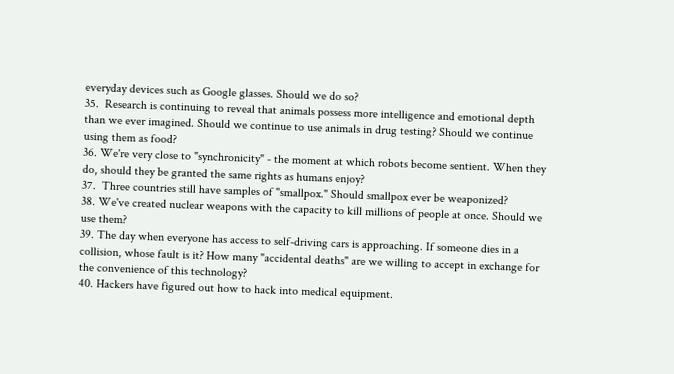everyday devices such as Google glasses. Should we do so?
35.  Research is continuing to reveal that animals possess more intelligence and emotional depth than we ever imagined. Should we continue to use animals in drug testing? Should we continue using them as food?
36. We're very close to "synchronicity" - the moment at which robots become sentient. When they do, should they be granted the same rights as humans enjoy?
37.  Three countries still have samples of "smallpox." Should smallpox ever be weaponized?
38. We've created nuclear weapons with the capacity to kill millions of people at once. Should we use them?
39. The day when everyone has access to self-driving cars is approaching. If someone dies in a collision, whose fault is it? How many "accidental deaths" are we willing to accept in exchange for the convenience of this technology?
40. Hackers have figured out how to hack into medical equipment.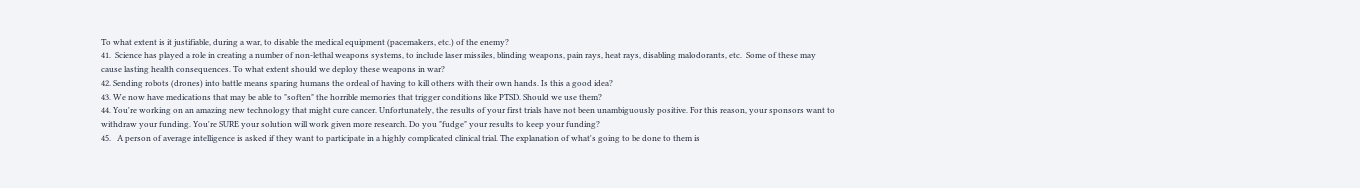To what extent is it justifiable, during a war, to disable the medical equipment (pacemakers, etc.) of the enemy?
41.  Science has played a role in creating a number of non-lethal weapons systems, to include laser missiles, blinding weapons, pain rays, heat rays, disabling malodorants, etc.  Some of these may cause lasting health consequences. To what extent should we deploy these weapons in war?
42. Sending robots (drones) into battle means sparing humans the ordeal of having to kill others with their own hands. Is this a good idea?
43. We now have medications that may be able to "soften" the horrible memories that trigger conditions like PTSD. Should we use them?
44. You're working on an amazing new technology that might cure cancer. Unfortunately, the results of your first trials have not been unambiguously positive. For this reason, your sponsors want to withdraw your funding. You're SURE your solution will work given more research. Do you "fudge" your results to keep your funding?
45.   A person of average intelligence is asked if they want to participate in a highly complicated clinical trial. The explanation of what's going to be done to them is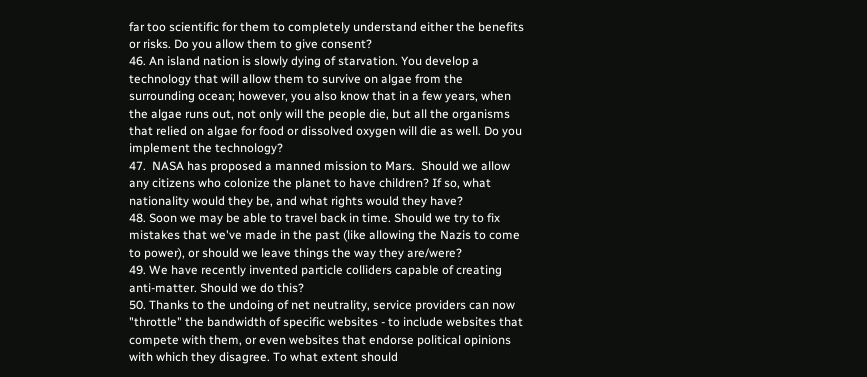far too scientific for them to completely understand either the benefits or risks. Do you allow them to give consent?
46. An island nation is slowly dying of starvation. You develop a technology that will allow them to survive on algae from the surrounding ocean; however, you also know that in a few years, when the algae runs out, not only will the people die, but all the organisms that relied on algae for food or dissolved oxygen will die as well. Do you implement the technology?
47.  NASA has proposed a manned mission to Mars.  Should we allow any citizens who colonize the planet to have children? If so, what nationality would they be, and what rights would they have?
48. Soon we may be able to travel back in time. Should we try to fix mistakes that we've made in the past (like allowing the Nazis to come to power), or should we leave things the way they are/were?
49. We have recently invented particle colliders capable of creating anti-matter. Should we do this?
50. Thanks to the undoing of net neutrality, service providers can now "throttle" the bandwidth of specific websites - to include websites that compete with them, or even websites that endorse political opinions with which they disagree. To what extent should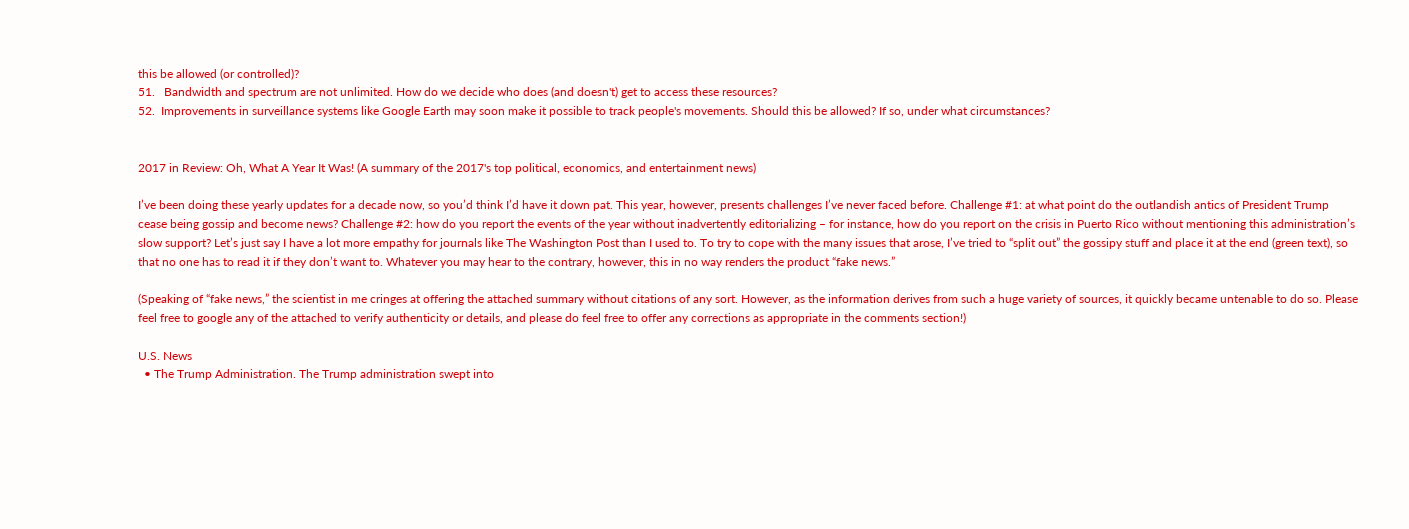this be allowed (or controlled)?
51.   Bandwidth and spectrum are not unlimited. How do we decide who does (and doesn't) get to access these resources?
52.  Improvements in surveillance systems like Google Earth may soon make it possible to track people's movements. Should this be allowed? If so, under what circumstances?


2017 in Review: Oh, What A Year It Was! (A summary of the 2017's top political, economics, and entertainment news)

I’ve been doing these yearly updates for a decade now, so you’d think I’d have it down pat. This year, however, presents challenges I’ve never faced before. Challenge #1: at what point do the outlandish antics of President Trump cease being gossip and become news? Challenge #2: how do you report the events of the year without inadvertently editorializing – for instance, how do you report on the crisis in Puerto Rico without mentioning this administration’s slow support? Let’s just say I have a lot more empathy for journals like The Washington Post than I used to. To try to cope with the many issues that arose, I’ve tried to “split out” the gossipy stuff and place it at the end (green text), so that no one has to read it if they don’t want to. Whatever you may hear to the contrary, however, this in no way renders the product “fake news.”

(Speaking of “fake news,” the scientist in me cringes at offering the attached summary without citations of any sort. However, as the information derives from such a huge variety of sources, it quickly became untenable to do so. Please feel free to google any of the attached to verify authenticity or details, and please do feel free to offer any corrections as appropriate in the comments section!)

U.S. News
  • The Trump Administration. The Trump administration swept into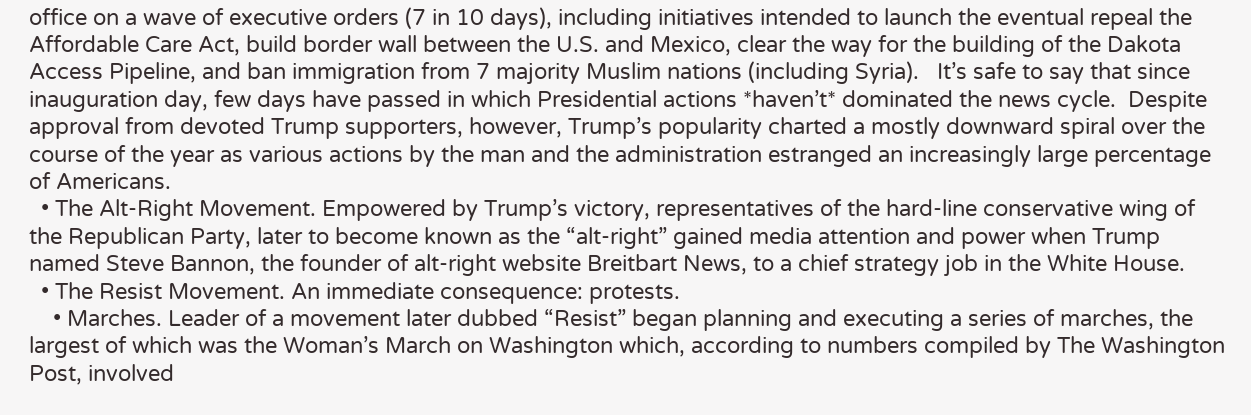office on a wave of executive orders (7 in 10 days), including initiatives intended to launch the eventual repeal the Affordable Care Act, build border wall between the U.S. and Mexico, clear the way for the building of the Dakota Access Pipeline, and ban immigration from 7 majority Muslim nations (including Syria).   It’s safe to say that since inauguration day, few days have passed in which Presidential actions *haven’t* dominated the news cycle.  Despite approval from devoted Trump supporters, however, Trump’s popularity charted a mostly downward spiral over the course of the year as various actions by the man and the administration estranged an increasingly large percentage of Americans.
  • The Alt-Right Movement. Empowered by Trump’s victory, representatives of the hard-line conservative wing of the Republican Party, later to become known as the “alt-right” gained media attention and power when Trump named Steve Bannon, the founder of alt-right website Breitbart News, to a chief strategy job in the White House.
  • The Resist Movement. An immediate consequence: protests.
    • Marches. Leader of a movement later dubbed “Resist” began planning and executing a series of marches, the largest of which was the Woman’s March on Washington which, according to numbers compiled by The Washington Post, involved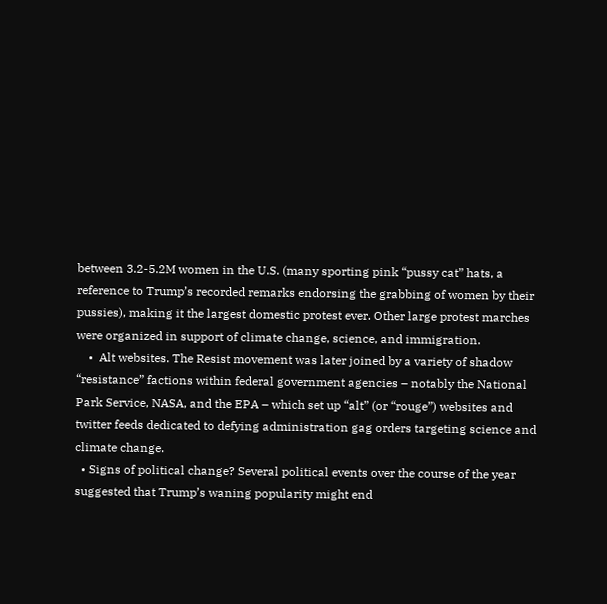between 3.2-5.2M women in the U.S. (many sporting pink “pussy cat” hats, a reference to Trump’s recorded remarks endorsing the grabbing of women by their pussies), making it the largest domestic protest ever. Other large protest marches were organized in support of climate change, science, and immigration.
    •  Alt websites. The Resist movement was later joined by a variety of shadow “resistance” factions within federal government agencies – notably the National Park Service, NASA, and the EPA – which set up “alt” (or “rouge”) websites and twitter feeds dedicated to defying administration gag orders targeting science and climate change.
  • Signs of political change? Several political events over the course of the year suggested that Trump’s waning popularity might end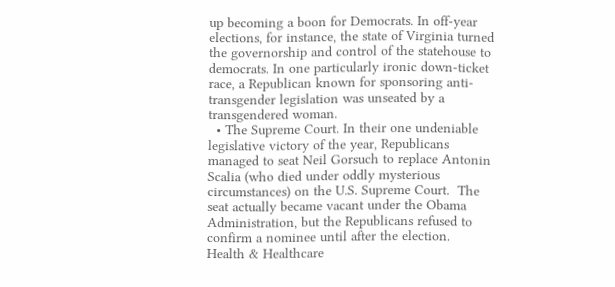up becoming a boon for Democrats. In off-year elections, for instance, the state of Virginia turned the governorship and control of the statehouse to democrats. In one particularly ironic down-ticket race, a Republican known for sponsoring anti-transgender legislation was unseated by a transgendered woman.
  • The Supreme Court. In their one undeniable legislative victory of the year, Republicans managed to seat Neil Gorsuch to replace Antonin Scalia (who died under oddly mysterious circumstances) on the U.S. Supreme Court.  The seat actually became vacant under the Obama Administration, but the Republicans refused to confirm a nominee until after the election.
Health & Healthcare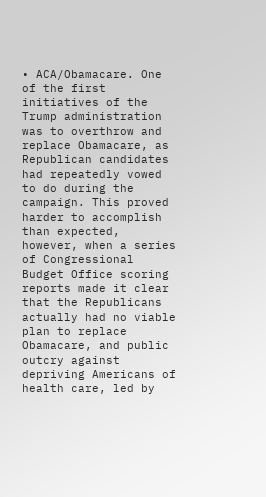• ACA/Obamacare. One of the first initiatives of the Trump administration was to overthrow and replace Obamacare, as Republican candidates had repeatedly vowed to do during the campaign. This proved harder to accomplish than expected, however, when a series of Congressional Budget Office scoring reports made it clear that the Republicans actually had no viable plan to replace Obamacare, and public outcry against depriving Americans of health care, led by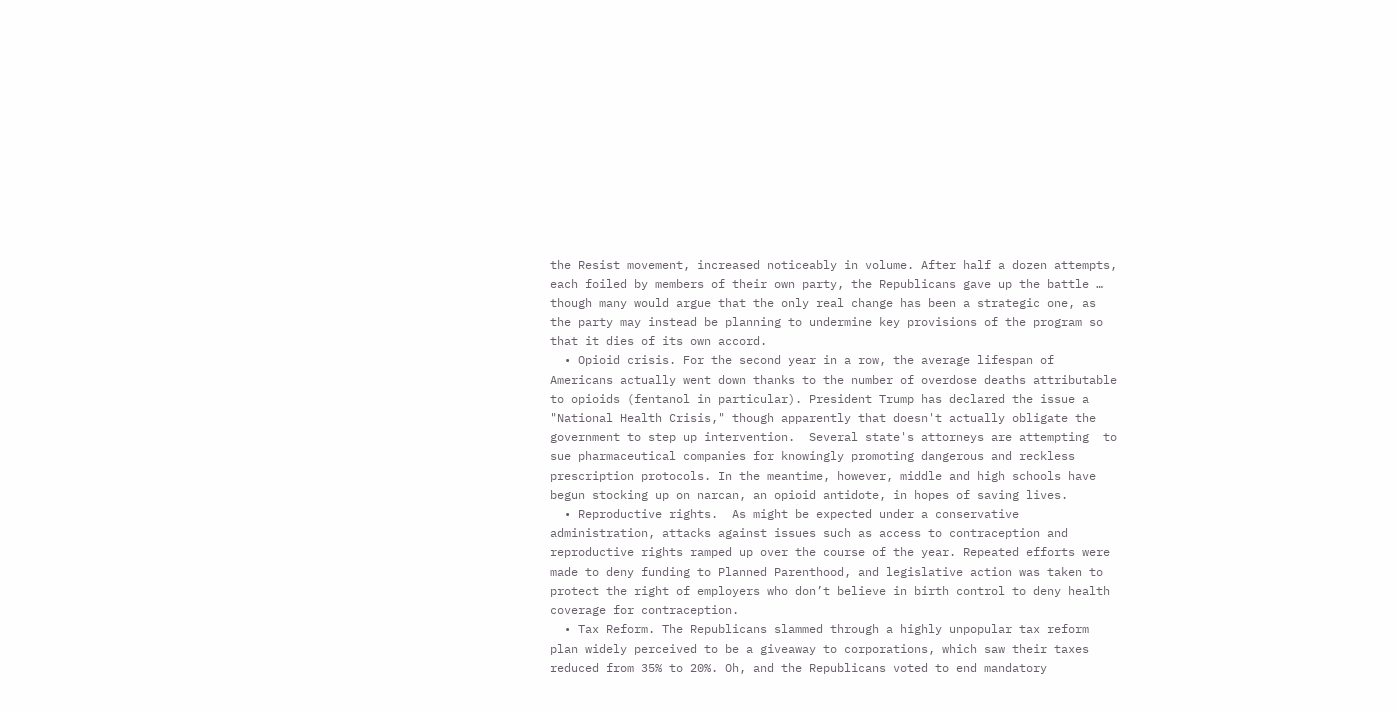the Resist movement, increased noticeably in volume. After half a dozen attempts, each foiled by members of their own party, the Republicans gave up the battle … though many would argue that the only real change has been a strategic one, as the party may instead be planning to undermine key provisions of the program so that it dies of its own accord.
  • Opioid crisis. For the second year in a row, the average lifespan of Americans actually went down thanks to the number of overdose deaths attributable to opioids (fentanol in particular). President Trump has declared the issue a "National Health Crisis," though apparently that doesn't actually obligate the government to step up intervention.  Several state's attorneys are attempting  to sue pharmaceutical companies for knowingly promoting dangerous and reckless prescription protocols. In the meantime, however, middle and high schools have begun stocking up on narcan, an opioid antidote, in hopes of saving lives.
  • Reproductive rights.  As might be expected under a conservative administration, attacks against issues such as access to contraception and reproductive rights ramped up over the course of the year. Repeated efforts were made to deny funding to Planned Parenthood, and legislative action was taken to protect the right of employers who don’t believe in birth control to deny health coverage for contraception.
  • Tax Reform. The Republicans slammed through a highly unpopular tax reform plan widely perceived to be a giveaway to corporations, which saw their taxes reduced from 35% to 20%. Oh, and the Republicans voted to end mandatory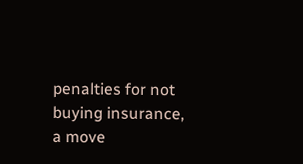penalties for not buying insurance, a move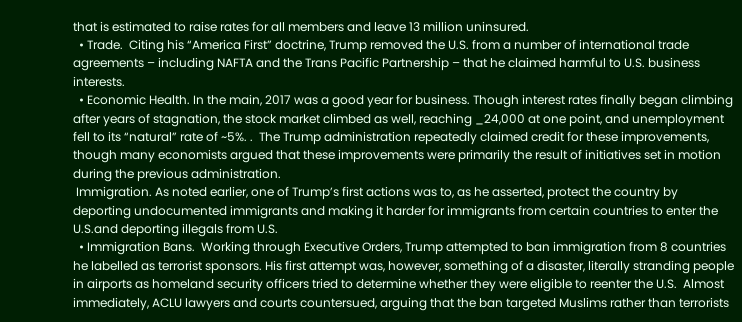that is estimated to raise rates for all members and leave 13 million uninsured.
  • Trade.  Citing his “America First” doctrine, Trump removed the U.S. from a number of international trade agreements – including NAFTA and the Trans Pacific Partnership – that he claimed harmful to U.S. business interests.
  • Economic Health. In the main, 2017 was a good year for business. Though interest rates finally began climbing after years of stagnation, the stock market climbed as well, reaching _24,000 at one point, and unemployment fell to its “natural” rate of ~5%. .  The Trump administration repeatedly claimed credit for these improvements, though many economists argued that these improvements were primarily the result of initiatives set in motion during the previous administration.
 Immigration. As noted earlier, one of Trump’s first actions was to, as he asserted, protect the country by deporting undocumented immigrants and making it harder for immigrants from certain countries to enter the U.S.and deporting illegals from U.S.
  • Immigration Bans.  Working through Executive Orders, Trump attempted to ban immigration from 8 countries he labelled as terrorist sponsors. His first attempt was, however, something of a disaster, literally stranding people in airports as homeland security officers tried to determine whether they were eligible to reenter the U.S.  Almost immediately, ACLU lawyers and courts countersued, arguing that the ban targeted Muslims rather than terrorists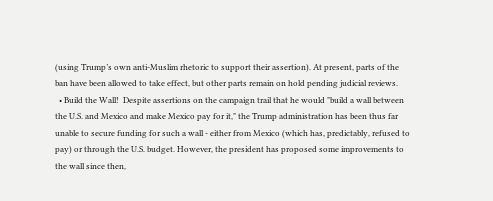(using Trump’s own anti-Muslim rhetoric to support their assertion). At present, parts of the ban have been allowed to take effect, but other parts remain on hold pending judicial reviews.
  • Build the Wall!  Despite assertions on the campaign trail that he would "build a wall between the U.S. and Mexico and make Mexico pay for it," the Trump administration has been thus far unable to secure funding for such a wall - either from Mexico (which has, predictably, refused to pay) or through the U.S. budget. However, the president has proposed some improvements to the wall since then,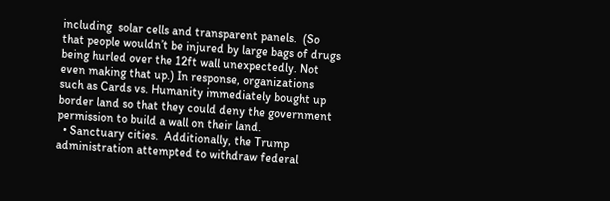including  solar cells and transparent panels.  (So that people wouldn’t be injured by large bags of drugs being hurled over the 12ft wall unexpectedly. Not even making that up.) In response, organizations such as Cards vs. Humanity immediately bought up border land so that they could deny the government permission to build a wall on their land.
  • Sanctuary cities.  Additionally, the Trump administration attempted to withdraw federal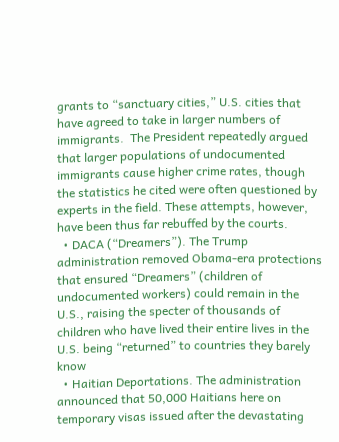grants to “sanctuary cities,” U.S. cities that have agreed to take in larger numbers of immigrants.  The President repeatedly argued that larger populations of undocumented immigrants cause higher crime rates, though the statistics he cited were often questioned by experts in the field. These attempts, however, have been thus far rebuffed by the courts.
  • DACA (“Dreamers”). The Trump administration removed Obama-era protections that ensured “Dreamers” (children of undocumented workers) could remain in the U.S., raising the specter of thousands of children who have lived their entire lives in the U.S. being “returned” to countries they barely know
  • Haitian Deportations. The administration announced that 50,000 Haitians here on temporary visas issued after the devastating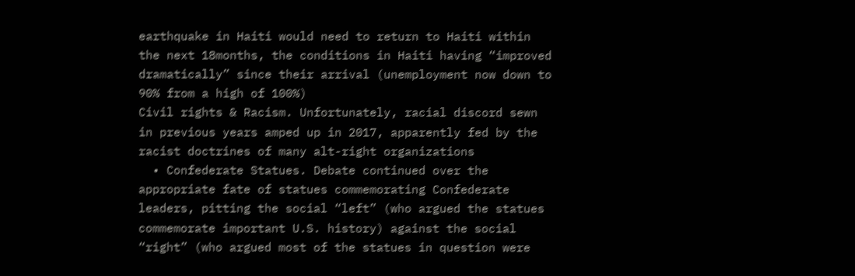earthquake in Haiti would need to return to Haiti within the next 18months, the conditions in Haiti having “improved dramatically” since their arrival (unemployment now down to 90% from a high of 100%)
Civil rights & Racism. Unfortunately, racial discord sewn in previous years amped up in 2017, apparently fed by the racist doctrines of many alt-right organizations
  • Confederate Statues. Debate continued over the appropriate fate of statues commemorating Confederate leaders, pitting the social “left” (who argued the statues commemorate important U.S. history) against the social “right” (who argued most of the statues in question were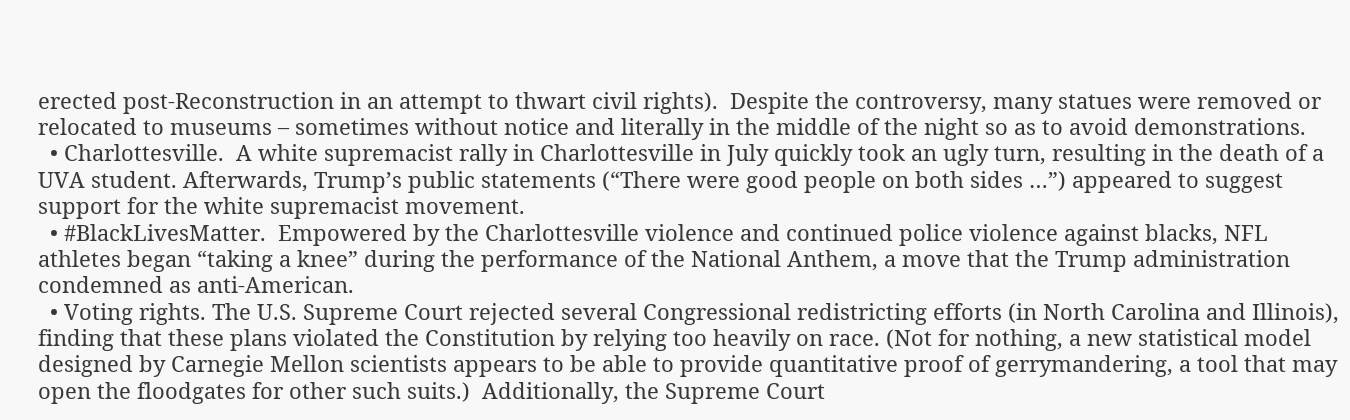erected post-Reconstruction in an attempt to thwart civil rights).  Despite the controversy, many statues were removed or relocated to museums – sometimes without notice and literally in the middle of the night so as to avoid demonstrations.
  • Charlottesville.  A white supremacist rally in Charlottesville in July quickly took an ugly turn, resulting in the death of a UVA student. Afterwards, Trump’s public statements (“There were good people on both sides …”) appeared to suggest support for the white supremacist movement.
  • #BlackLivesMatter.  Empowered by the Charlottesville violence and continued police violence against blacks, NFL athletes began “taking a knee” during the performance of the National Anthem, a move that the Trump administration condemned as anti-American.
  • Voting rights. The U.S. Supreme Court rejected several Congressional redistricting efforts (in North Carolina and Illinois), finding that these plans violated the Constitution by relying too heavily on race. (Not for nothing, a new statistical model designed by Carnegie Mellon scientists appears to be able to provide quantitative proof of gerrymandering, a tool that may open the floodgates for other such suits.)  Additionally, the Supreme Court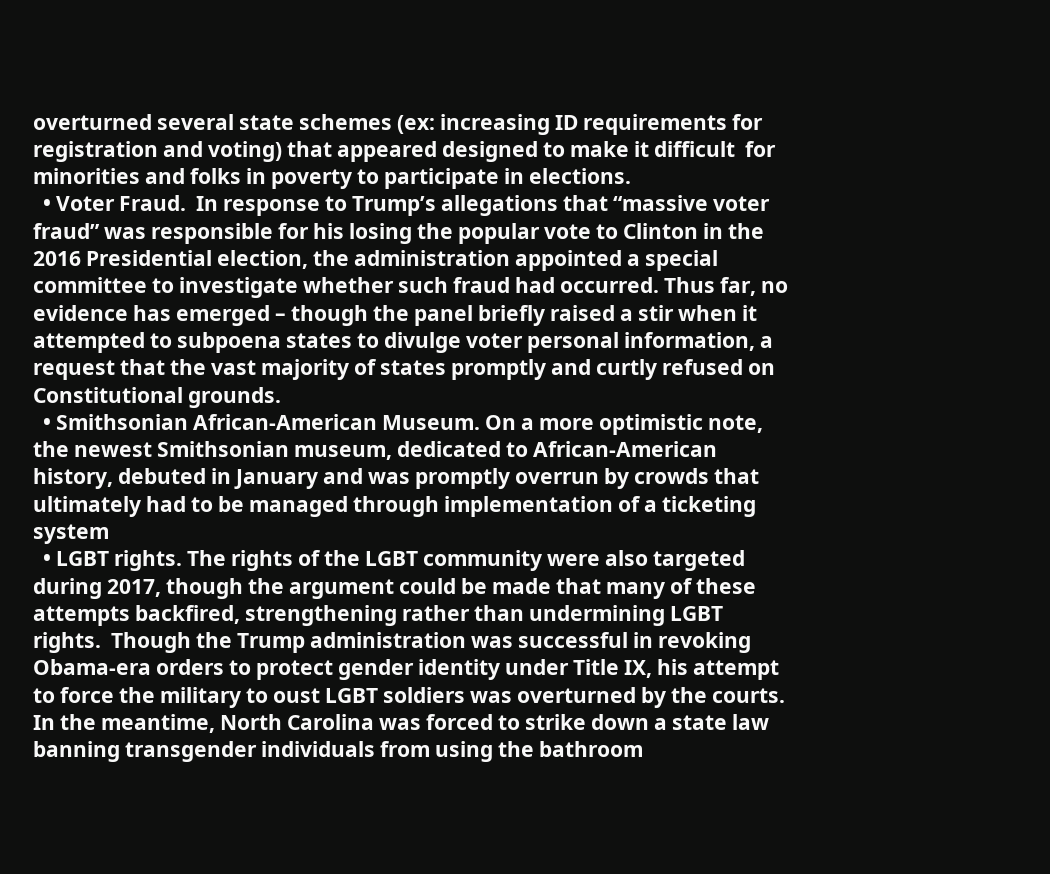overturned several state schemes (ex: increasing ID requirements for registration and voting) that appeared designed to make it difficult  for minorities and folks in poverty to participate in elections.
  • Voter Fraud.  In response to Trump’s allegations that “massive voter fraud” was responsible for his losing the popular vote to Clinton in the 2016 Presidential election, the administration appointed a special committee to investigate whether such fraud had occurred. Thus far, no evidence has emerged – though the panel briefly raised a stir when it attempted to subpoena states to divulge voter personal information, a request that the vast majority of states promptly and curtly refused on Constitutional grounds.
  • Smithsonian African-American Museum. On a more optimistic note, the newest Smithsonian museum, dedicated to African-American history, debuted in January and was promptly overrun by crowds that ultimately had to be managed through implementation of a ticketing system
  • LGBT rights. The rights of the LGBT community were also targeted during 2017, though the argument could be made that many of these attempts backfired, strengthening rather than undermining LGBT rights.  Though the Trump administration was successful in revoking Obama-era orders to protect gender identity under Title IX, his attempt to force the military to oust LGBT soldiers was overturned by the courts. In the meantime, North Carolina was forced to strike down a state law banning transgender individuals from using the bathroom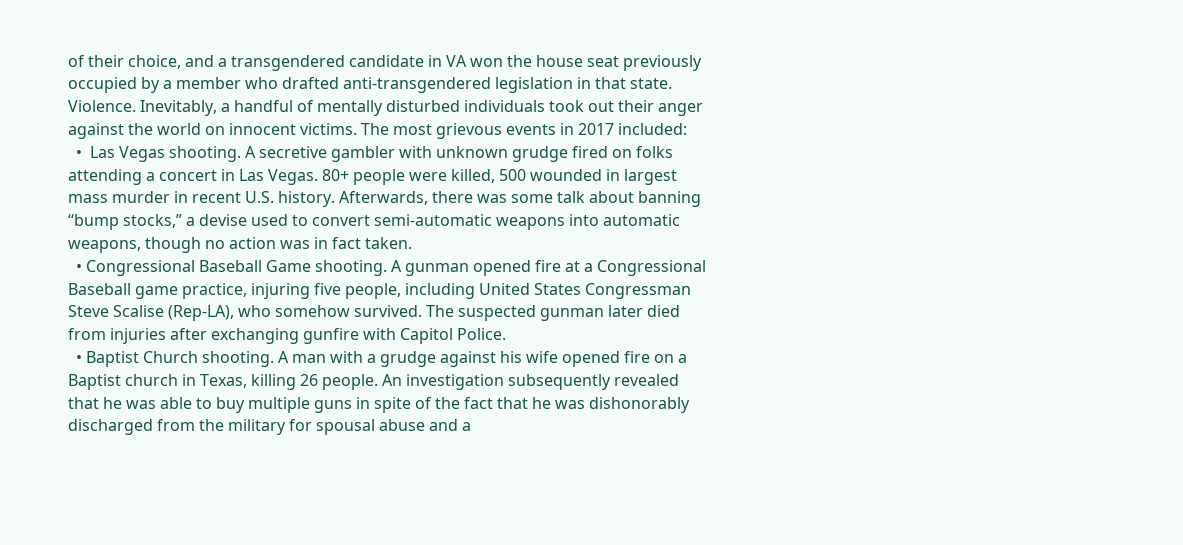of their choice, and a transgendered candidate in VA won the house seat previously occupied by a member who drafted anti-transgendered legislation in that state.
Violence. Inevitably, a handful of mentally disturbed individuals took out their anger against the world on innocent victims. The most grievous events in 2017 included:
  •  Las Vegas shooting. A secretive gambler with unknown grudge fired on folks attending a concert in Las Vegas. 80+ people were killed, 500 wounded in largest mass murder in recent U.S. history. Afterwards, there was some talk about banning “bump stocks,” a devise used to convert semi-automatic weapons into automatic weapons, though no action was in fact taken.
  • Congressional Baseball Game shooting. A gunman opened fire at a Congressional Baseball game practice, injuring five people, including United States Congressman Steve Scalise (Rep-LA), who somehow survived. The suspected gunman later died from injuries after exchanging gunfire with Capitol Police.
  • Baptist Church shooting. A man with a grudge against his wife opened fire on a Baptist church in Texas, killing 26 people. An investigation subsequently revealed that he was able to buy multiple guns in spite of the fact that he was dishonorably discharged from the military for spousal abuse and a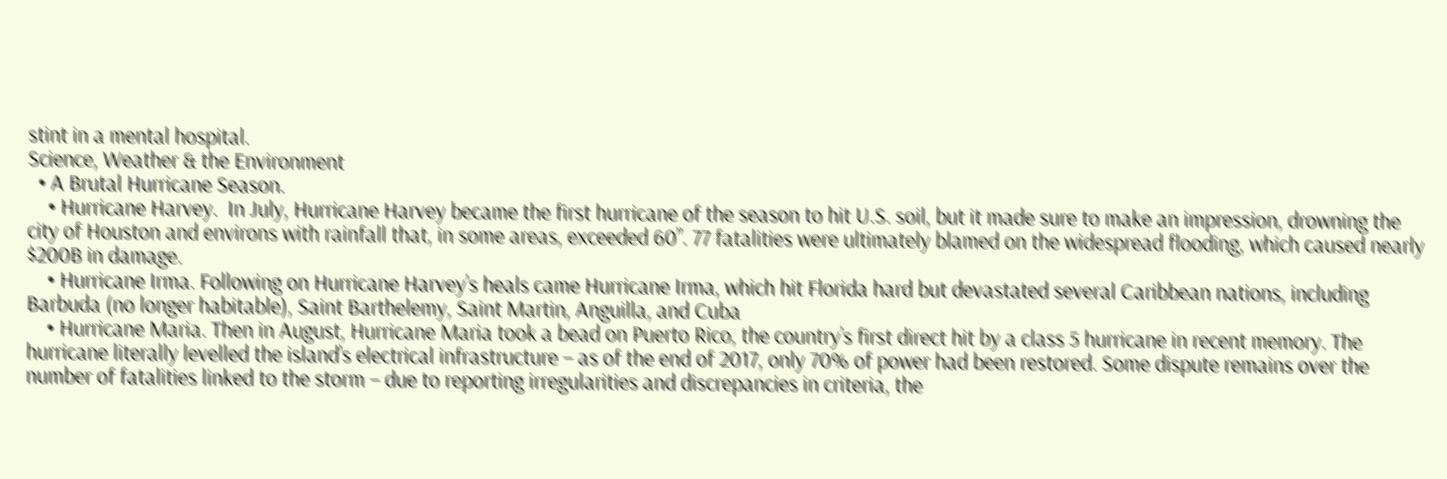stint in a mental hospital.
Science, Weather & the Environment
  • A Brutal Hurricane Season.
    • Hurricane Harvey.  In July, Hurricane Harvey became the first hurricane of the season to hit U.S. soil, but it made sure to make an impression, drowning the city of Houston and environs with rainfall that, in some areas, exceeded 60”. 77 fatalities were ultimately blamed on the widespread flooding, which caused nearly $200B in damage.
    • Hurricane Irma. Following on Hurricane Harvey’s heals came Hurricane Irma, which hit Florida hard but devastated several Caribbean nations, including Barbuda (no longer habitable), Saint Barthelemy, Saint Martin, Anguilla, and Cuba
    • Hurricane Maria. Then in August, Hurricane Maria took a bead on Puerto Rico, the country’s first direct hit by a class 5 hurricane in recent memory. The hurricane literally levelled the island’s electrical infrastructure – as of the end of 2017, only 70% of power had been restored. Some dispute remains over the number of fatalities linked to the storm – due to reporting irregularities and discrepancies in criteria, the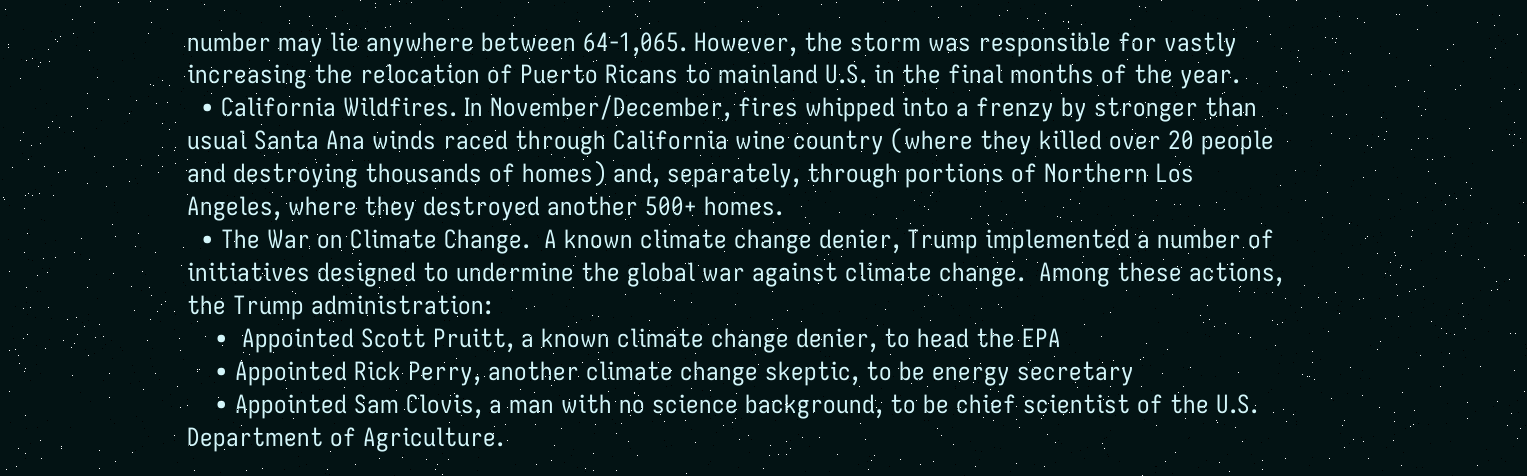number may lie anywhere between 64-1,065. However, the storm was responsible for vastly increasing the relocation of Puerto Ricans to mainland U.S. in the final months of the year.
  • California Wildfires. In November/December, fires whipped into a frenzy by stronger than usual Santa Ana winds raced through California wine country (where they killed over 20 people and destroying thousands of homes) and, separately, through portions of Northern Los Angeles, where they destroyed another 500+ homes.
  • The War on Climate Change.  A known climate change denier, Trump implemented a number of initiatives designed to undermine the global war against climate change.  Among these actions, the Trump administration:
    •  Appointed Scott Pruitt, a known climate change denier, to head the EPA
    • Appointed Rick Perry, another climate change skeptic, to be energy secretary
    • Appointed Sam Clovis, a man with no science background, to be chief scientist of the U.S. Department of Agriculture.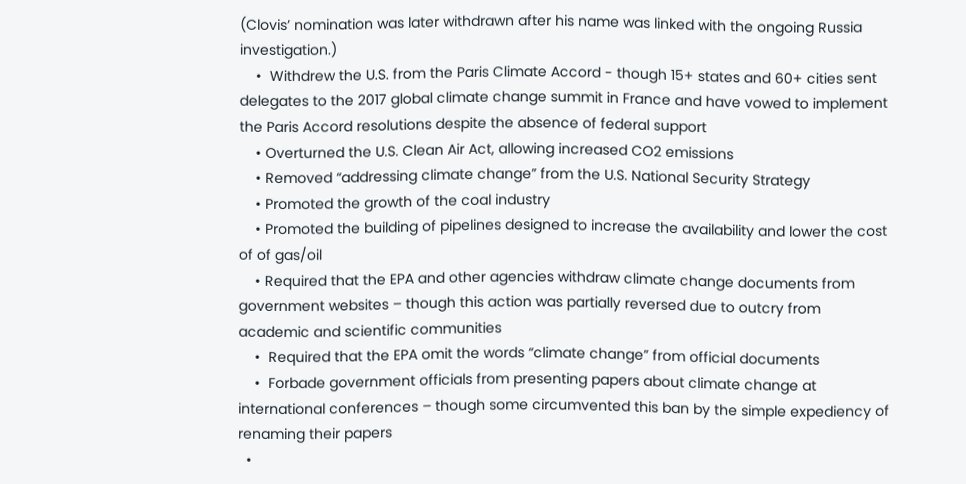(Clovis’ nomination was later withdrawn after his name was linked with the ongoing Russia investigation.)
    •  Withdrew the U.S. from the Paris Climate Accord - though 15+ states and 60+ cities sent delegates to the 2017 global climate change summit in France and have vowed to implement the Paris Accord resolutions despite the absence of federal support
    • Overturned the U.S. Clean Air Act, allowing increased CO2 emissions
    • Removed “addressing climate change” from the U.S. National Security Strategy
    • Promoted the growth of the coal industry
    • Promoted the building of pipelines designed to increase the availability and lower the cost of of gas/oil
    • Required that the EPA and other agencies withdraw climate change documents from government websites – though this action was partially reversed due to outcry from academic and scientific communities
    •  Required that the EPA omit the words “climate change” from official documents
    •  Forbade government officials from presenting papers about climate change at international conferences – though some circumvented this ban by the simple expediency of renaming their papers
  •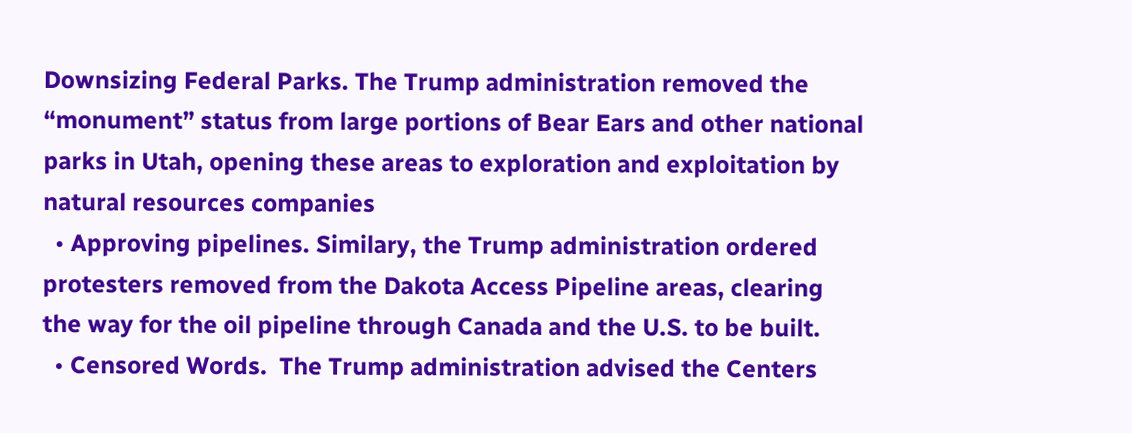Downsizing Federal Parks. The Trump administration removed the “monument” status from large portions of Bear Ears and other national parks in Utah, opening these areas to exploration and exploitation by natural resources companies
  • Approving pipelines. Similary, the Trump administration ordered protesters removed from the Dakota Access Pipeline areas, clearing the way for the oil pipeline through Canada and the U.S. to be built.
  • Censored Words.  The Trump administration advised the Centers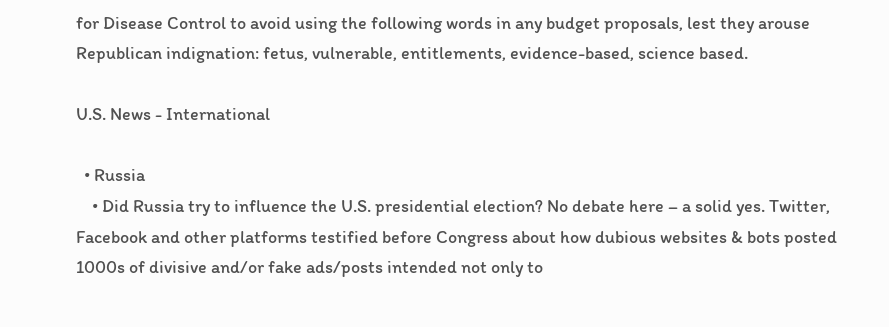for Disease Control to avoid using the following words in any budget proposals, lest they arouse Republican indignation: fetus, vulnerable, entitlements, evidence-based, science based.

U.S. News - International

  • Russia
    • Did Russia try to influence the U.S. presidential election? No debate here – a solid yes. Twitter, Facebook and other platforms testified before Congress about how dubious websites & bots posted 1000s of divisive and/or fake ads/posts intended not only to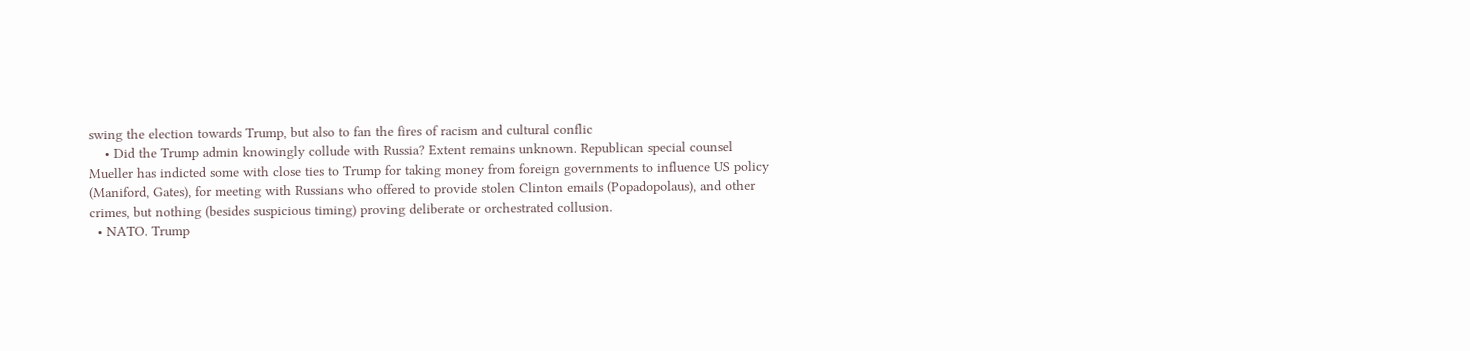swing the election towards Trump, but also to fan the fires of racism and cultural conflic
    • Did the Trump admin knowingly collude with Russia? Extent remains unknown. Republican special counsel Mueller has indicted some with close ties to Trump for taking money from foreign governments to influence US policy (Maniford, Gates), for meeting with Russians who offered to provide stolen Clinton emails (Popadopolaus), and other crimes, but nothing (besides suspicious timing) proving deliberate or orchestrated collusion.
  • NATO. Trump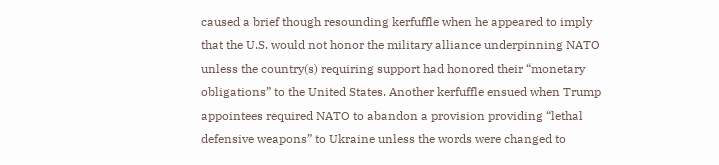caused a brief though resounding kerfuffle when he appeared to imply that the U.S. would not honor the military alliance underpinning NATO unless the country(s) requiring support had honored their “monetary obligations” to the United States. Another kerfuffle ensued when Trump appointees required NATO to abandon a provision providing “lethal defensive weapons” to Ukraine unless the words were changed to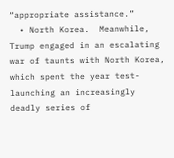“appropriate assistance.”
  • North Korea.  Meanwhile, Trump engaged in an escalating war of taunts with North Korea, which spent the year test-launching an increasingly deadly series of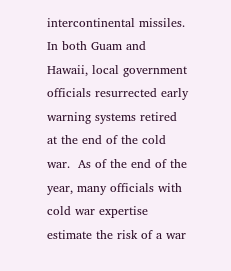intercontinental missiles.  In both Guam and Hawaii, local government officials resurrected early warning systems retired at the end of the cold war.  As of the end of the year, many officials with cold war expertise estimate the risk of a war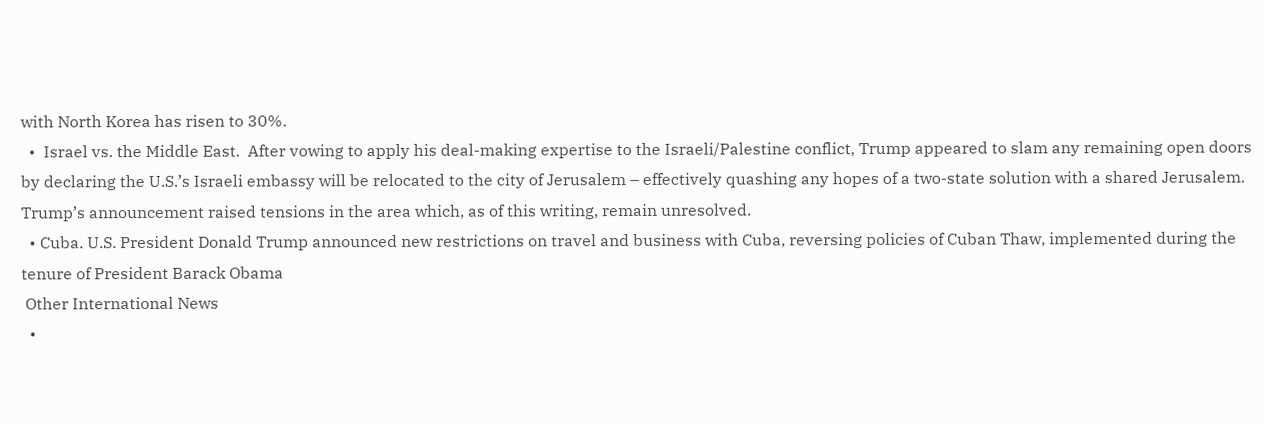with North Korea has risen to 30%.
  •  Israel vs. the Middle East.  After vowing to apply his deal-making expertise to the Israeli/Palestine conflict, Trump appeared to slam any remaining open doors by declaring the U.S.’s Israeli embassy will be relocated to the city of Jerusalem – effectively quashing any hopes of a two-state solution with a shared Jerusalem. Trump’s announcement raised tensions in the area which, as of this writing, remain unresolved.
  • Cuba. U.S. President Donald Trump announced new restrictions on travel and business with Cuba, reversing policies of Cuban Thaw, implemented during the tenure of President Barack Obama
 Other International News
  •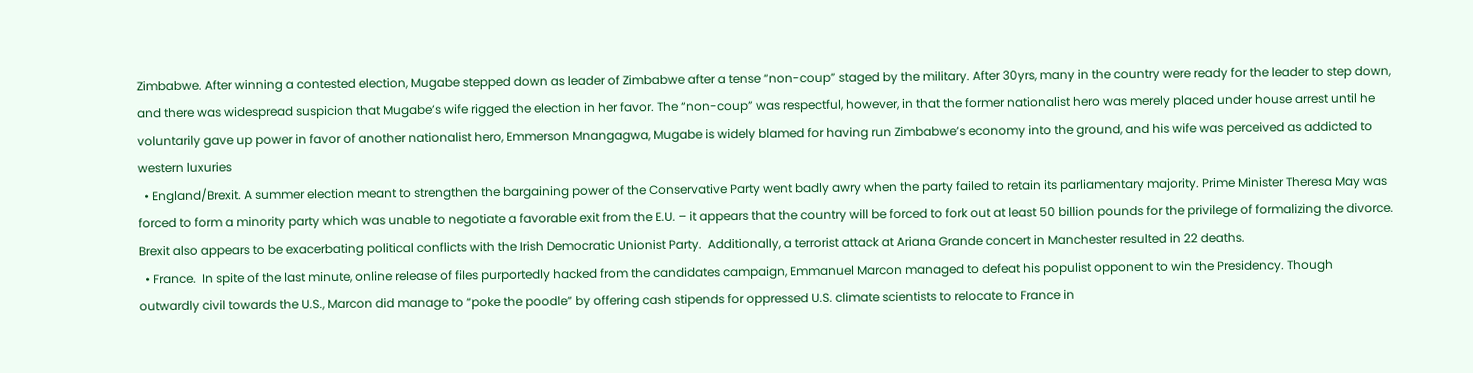Zimbabwe. After winning a contested election, Mugabe stepped down as leader of Zimbabwe after a tense “non-coup” staged by the military. After 30yrs, many in the country were ready for the leader to step down, and there was widespread suspicion that Mugabe’s wife rigged the election in her favor. The “non-coup” was respectful, however, in that the former nationalist hero was merely placed under house arrest until he voluntarily gave up power in favor of another nationalist hero, Emmerson Mnangagwa, Mugabe is widely blamed for having run Zimbabwe’s economy into the ground, and his wife was perceived as addicted to western luxuries
  • England/Brexit. A summer election meant to strengthen the bargaining power of the Conservative Party went badly awry when the party failed to retain its parliamentary majority. Prime Minister Theresa May was forced to form a minority party which was unable to negotiate a favorable exit from the E.U. – it appears that the country will be forced to fork out at least 50 billion pounds for the privilege of formalizing the divorce.  Brexit also appears to be exacerbating political conflicts with the Irish Democratic Unionist Party.  Additionally, a terrorist attack at Ariana Grande concert in Manchester resulted in 22 deaths.
  • France.  In spite of the last minute, online release of files purportedly hacked from the candidates campaign, Emmanuel Marcon managed to defeat his populist opponent to win the Presidency. Though outwardly civil towards the U.S., Marcon did manage to “poke the poodle” by offering cash stipends for oppressed U.S. climate scientists to relocate to France in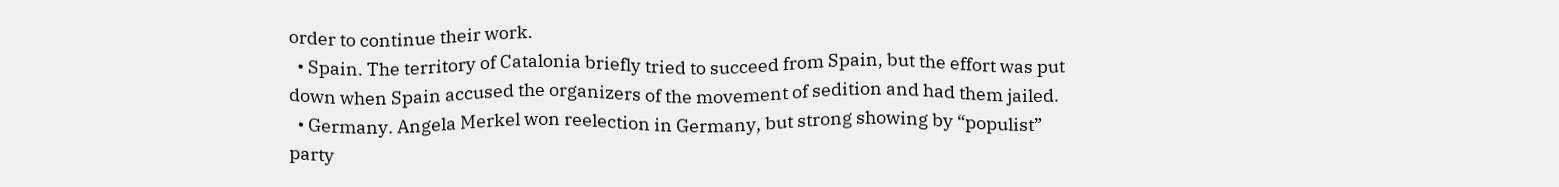order to continue their work.
  • Spain. The territory of Catalonia briefly tried to succeed from Spain, but the effort was put down when Spain accused the organizers of the movement of sedition and had them jailed.
  • Germany. Angela Merkel won reelection in Germany, but strong showing by “populist” party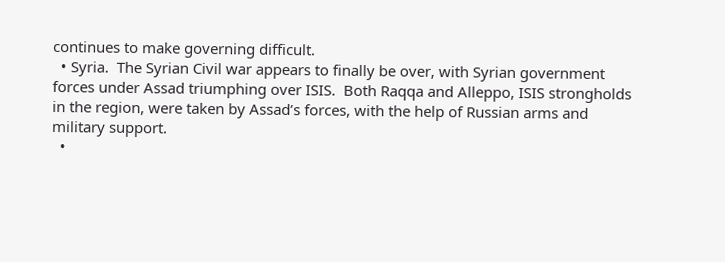continues to make governing difficult.
  • Syria.  The Syrian Civil war appears to finally be over, with Syrian government forces under Assad triumphing over ISIS.  Both Raqqa and Alleppo, ISIS strongholds in the region, were taken by Assad’s forces, with the help of Russian arms and military support.
  •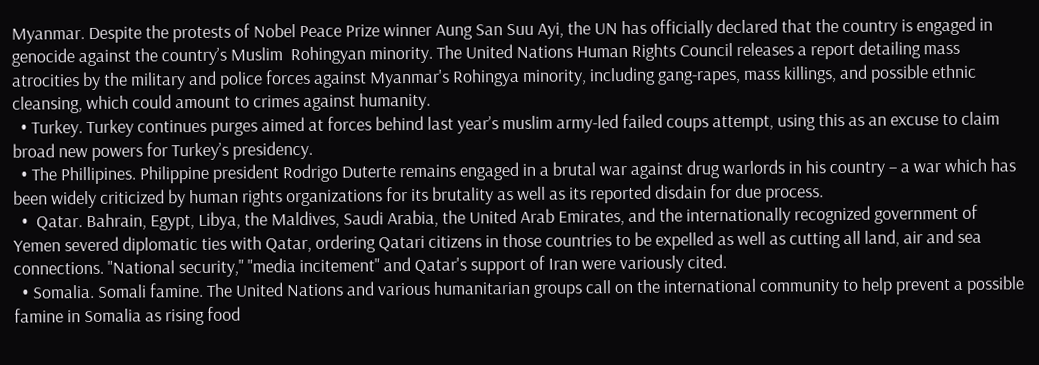Myanmar. Despite the protests of Nobel Peace Prize winner Aung San Suu Ayi, the UN has officially declared that the country is engaged in genocide against the country’s Muslim  Rohingyan minority. The United Nations Human Rights Council releases a report detailing mass atrocities by the military and police forces against Myanmar's Rohingya minority, including gang-rapes, mass killings, and possible ethnic cleansing, which could amount to crimes against humanity.
  • Turkey. Turkey continues purges aimed at forces behind last year’s muslim army-led failed coups attempt, using this as an excuse to claim broad new powers for Turkey’s presidency.
  • The Phillipines. Philippine president Rodrigo Duterte remains engaged in a brutal war against drug warlords in his country – a war which has been widely criticized by human rights organizations for its brutality as well as its reported disdain for due process.
  •  Qatar. Bahrain, Egypt, Libya, the Maldives, Saudi Arabia, the United Arab Emirates, and the internationally recognized government of Yemen severed diplomatic ties with Qatar, ordering Qatari citizens in those countries to be expelled as well as cutting all land, air and sea connections. "National security," "media incitement" and Qatar's support of Iran were variously cited.
  • Somalia. Somali famine. The United Nations and various humanitarian groups call on the international community to help prevent a possible famine in Somalia as rising food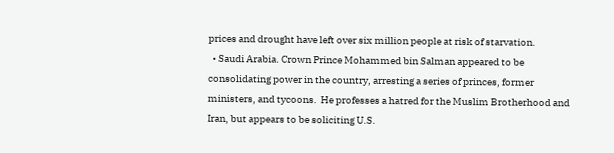prices and drought have left over six million people at risk of starvation.
  • Saudi Arabia. Crown Prince Mohammed bin Salman appeared to be consolidating power in the country, arresting a series of princes, former ministers, and tycoons.  He professes a hatred for the Muslim Brotherhood and Iran, but appears to be soliciting U.S.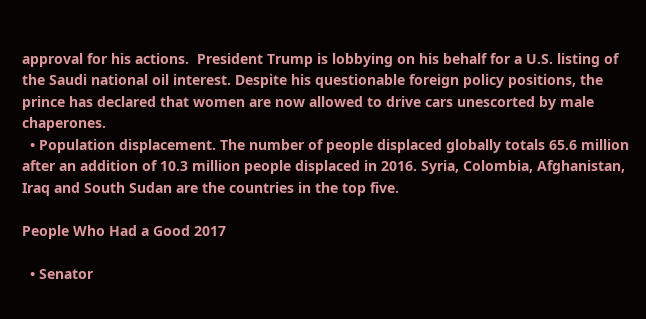approval for his actions.  President Trump is lobbying on his behalf for a U.S. listing of the Saudi national oil interest. Despite his questionable foreign policy positions, the prince has declared that women are now allowed to drive cars unescorted by male chaperones.
  • Population displacement. The number of people displaced globally totals 65.6 million after an addition of 10.3 million people displaced in 2016. Syria, Colombia, Afghanistan, Iraq and South Sudan are the countries in the top five.

People Who Had a Good 2017

  • Senator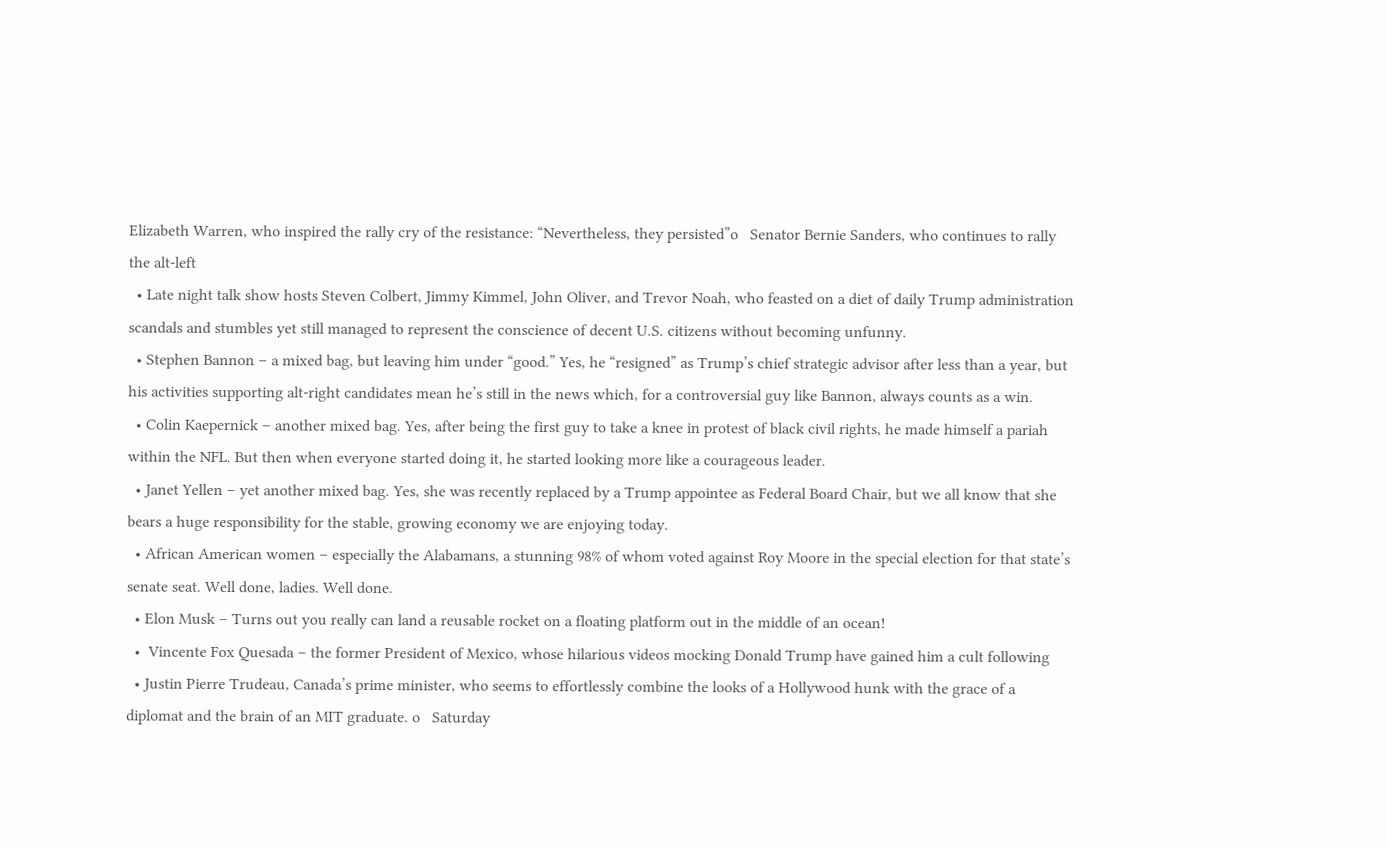Elizabeth Warren, who inspired the rally cry of the resistance: “Nevertheless, they persisted”o   Senator Bernie Sanders, who continues to rally the alt-left
  • Late night talk show hosts Steven Colbert, Jimmy Kimmel, John Oliver, and Trevor Noah, who feasted on a diet of daily Trump administration scandals and stumbles yet still managed to represent the conscience of decent U.S. citizens without becoming unfunny.
  • Stephen Bannon – a mixed bag, but leaving him under “good.” Yes, he “resigned” as Trump’s chief strategic advisor after less than a year, but his activities supporting alt-right candidates mean he’s still in the news which, for a controversial guy like Bannon, always counts as a win.
  • Colin Kaepernick – another mixed bag. Yes, after being the first guy to take a knee in protest of black civil rights, he made himself a pariah within the NFL. But then when everyone started doing it, he started looking more like a courageous leader.
  • Janet Yellen – yet another mixed bag. Yes, she was recently replaced by a Trump appointee as Federal Board Chair, but we all know that she bears a huge responsibility for the stable, growing economy we are enjoying today.
  • African American women – especially the Alabamans, a stunning 98% of whom voted against Roy Moore in the special election for that state’s senate seat. Well done, ladies. Well done.
  • Elon Musk – Turns out you really can land a reusable rocket on a floating platform out in the middle of an ocean!
  •  Vincente Fox Quesada – the former President of Mexico, whose hilarious videos mocking Donald Trump have gained him a cult following
  • Justin Pierre Trudeau, Canada’s prime minister, who seems to effortlessly combine the looks of a Hollywood hunk with the grace of a diplomat and the brain of an MIT graduate. o   Saturday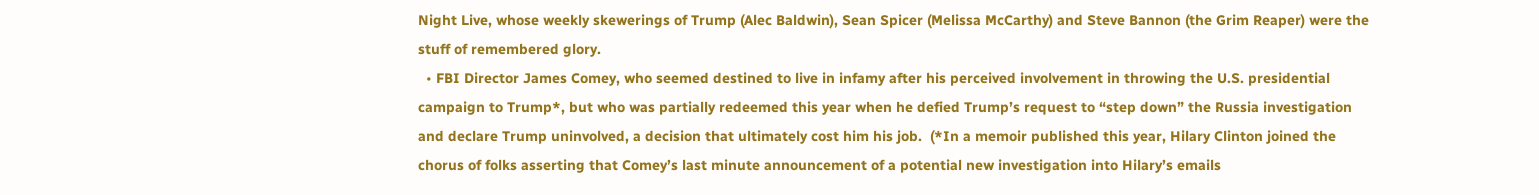Night Live, whose weekly skewerings of Trump (Alec Baldwin), Sean Spicer (Melissa McCarthy) and Steve Bannon (the Grim Reaper) were the stuff of remembered glory.
  • FBI Director James Comey, who seemed destined to live in infamy after his perceived involvement in throwing the U.S. presidential campaign to Trump*, but who was partially redeemed this year when he defied Trump’s request to “step down” the Russia investigation and declare Trump uninvolved, a decision that ultimately cost him his job.  (*In a memoir published this year, Hilary Clinton joined the chorus of folks asserting that Comey’s last minute announcement of a potential new investigation into Hilary’s emails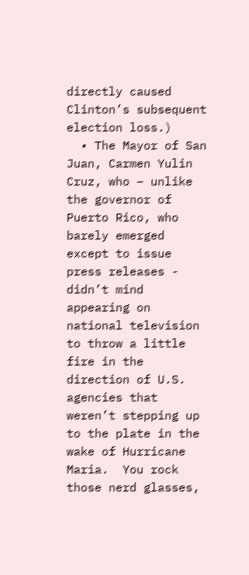directly caused Clinton’s subsequent election loss.)
  • The Mayor of San Juan, Carmen Yulin Cruz, who – unlike the governor of Puerto Rico, who barely emerged except to issue press releases - didn’t mind appearing on national television to throw a little fire in the direction of U.S. agencies that weren’t stepping up to the plate in the wake of Hurricane Maria.  You rock those nerd glasses,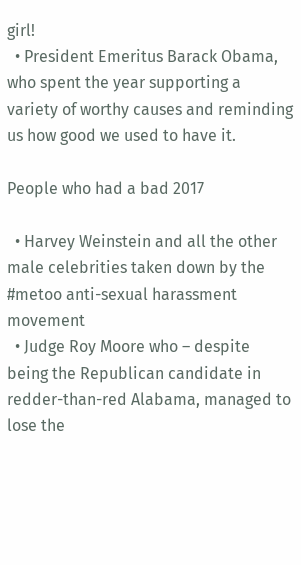girl!
  • President Emeritus Barack Obama, who spent the year supporting a variety of worthy causes and reminding us how good we used to have it.

People who had a bad 2017

  • Harvey Weinstein and all the other male celebrities taken down by the #metoo anti-sexual harassment movement
  • Judge Roy Moore who – despite being the Republican candidate in redder-than-red Alabama, managed to lose the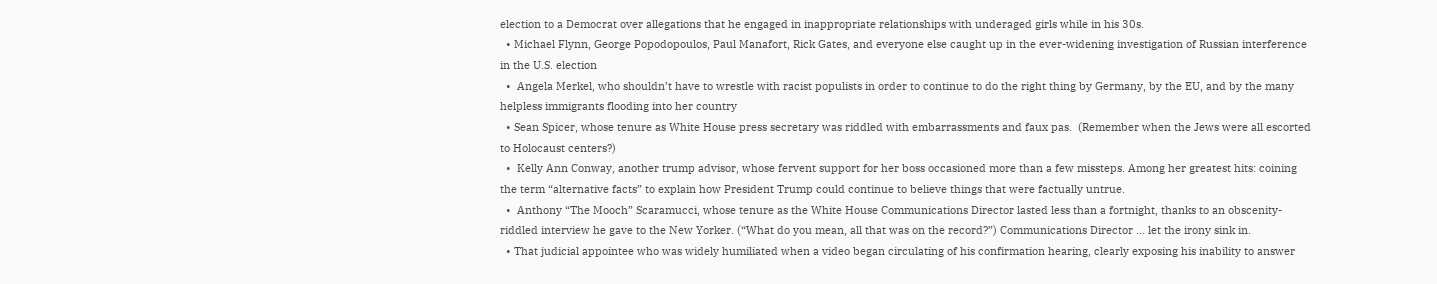election to a Democrat over allegations that he engaged in inappropriate relationships with underaged girls while in his 30s.
  • Michael Flynn, George Popodopoulos, Paul Manafort, Rick Gates, and everyone else caught up in the ever-widening investigation of Russian interference in the U.S. election
  •  Angela Merkel, who shouldn’t have to wrestle with racist populists in order to continue to do the right thing by Germany, by the EU, and by the many helpless immigrants flooding into her country
  • Sean Spicer, whose tenure as White House press secretary was riddled with embarrassments and faux pas.  (Remember when the Jews were all escorted to Holocaust centers?)
  •  Kelly Ann Conway, another trump advisor, whose fervent support for her boss occasioned more than a few missteps. Among her greatest hits: coining the term “alternative facts” to explain how President Trump could continue to believe things that were factually untrue.
  •  Anthony “The Mooch” Scaramucci, whose tenure as the White House Communications Director lasted less than a fortnight, thanks to an obscenity-riddled interview he gave to the New Yorker. (“What do you mean, all that was on the record?”) Communications Director … let the irony sink in.
  • That judicial appointee who was widely humiliated when a video began circulating of his confirmation hearing, clearly exposing his inability to answer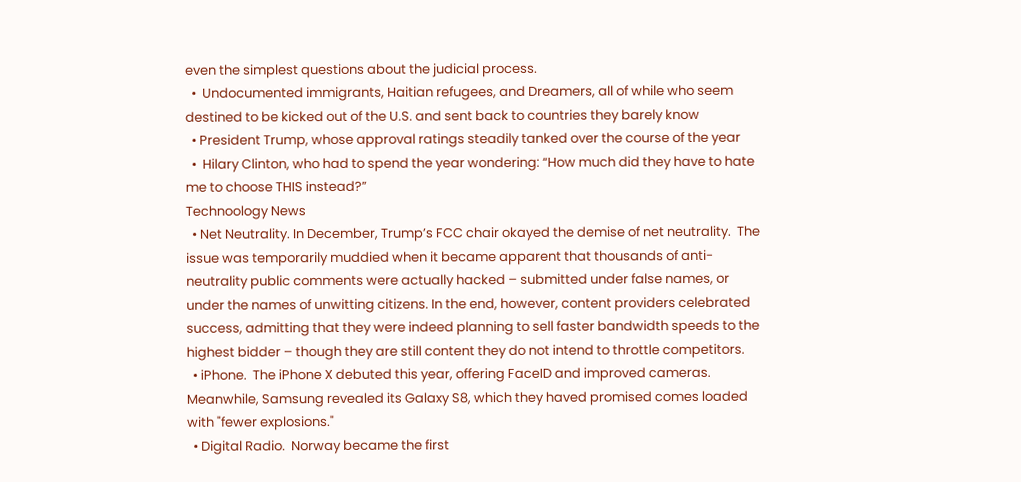even the simplest questions about the judicial process.
  •  Undocumented immigrants, Haitian refugees, and Dreamers, all of while who seem destined to be kicked out of the U.S. and sent back to countries they barely know
  • President Trump, whose approval ratings steadily tanked over the course of the year
  •  Hilary Clinton, who had to spend the year wondering: “How much did they have to hate me to choose THIS instead?”
Technoology News
  • Net Neutrality. In December, Trump’s FCC chair okayed the demise of net neutrality.  The issue was temporarily muddied when it became apparent that thousands of anti-neutrality public comments were actually hacked – submitted under false names, or under the names of unwitting citizens. In the end, however, content providers celebrated success, admitting that they were indeed planning to sell faster bandwidth speeds to the highest bidder – though they are still content they do not intend to throttle competitors.
  • iPhone.  The iPhone X debuted this year, offering FaceID and improved cameras.  Meanwhile, Samsung revealed its Galaxy S8, which they haved promised comes loaded with "fewer explosions."
  • Digital Radio.  Norway became the first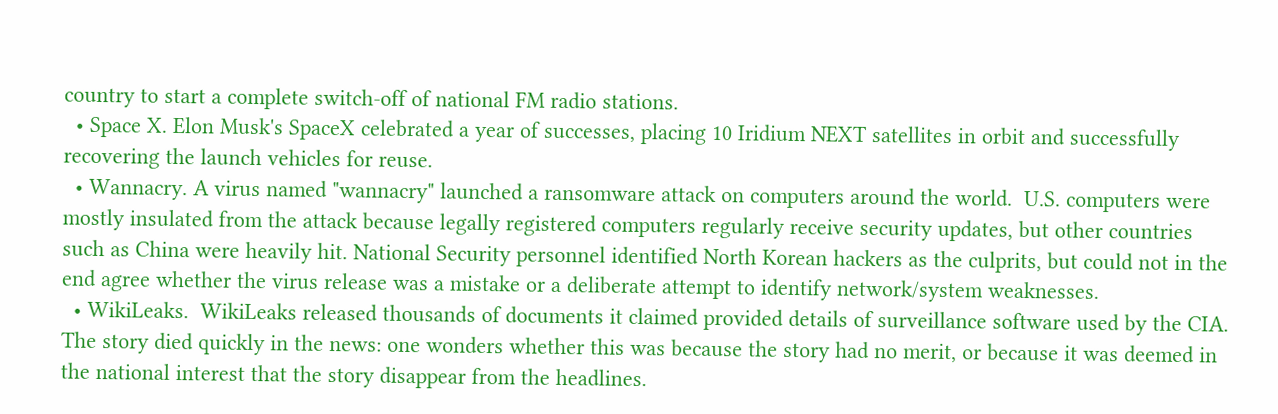country to start a complete switch-off of national FM radio stations.
  • Space X. Elon Musk's SpaceX celebrated a year of successes, placing 10 Iridium NEXT satellites in orbit and successfully recovering the launch vehicles for reuse.
  • Wannacry. A virus named "wannacry" launched a ransomware attack on computers around the world.  U.S. computers were mostly insulated from the attack because legally registered computers regularly receive security updates, but other countries such as China were heavily hit. National Security personnel identified North Korean hackers as the culprits, but could not in the end agree whether the virus release was a mistake or a deliberate attempt to identify network/system weaknesses.
  • WikiLeaks.  WikiLeaks released thousands of documents it claimed provided details of surveillance software used by the CIA.  The story died quickly in the news: one wonders whether this was because the story had no merit, or because it was deemed in the national interest that the story disappear from the headlines.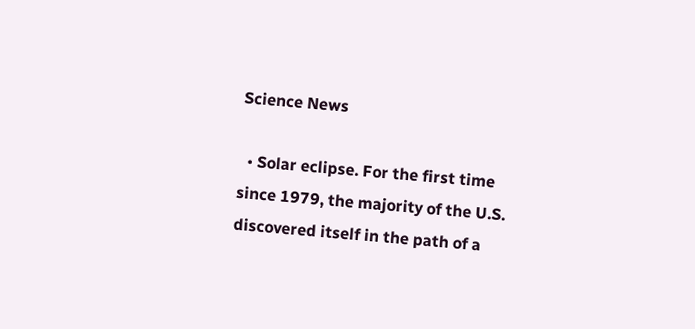Science News

  • Solar eclipse. For the first time since 1979, the majority of the U.S. discovered itself in the path of a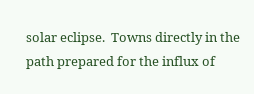solar eclipse.  Towns directly in the path prepared for the influx of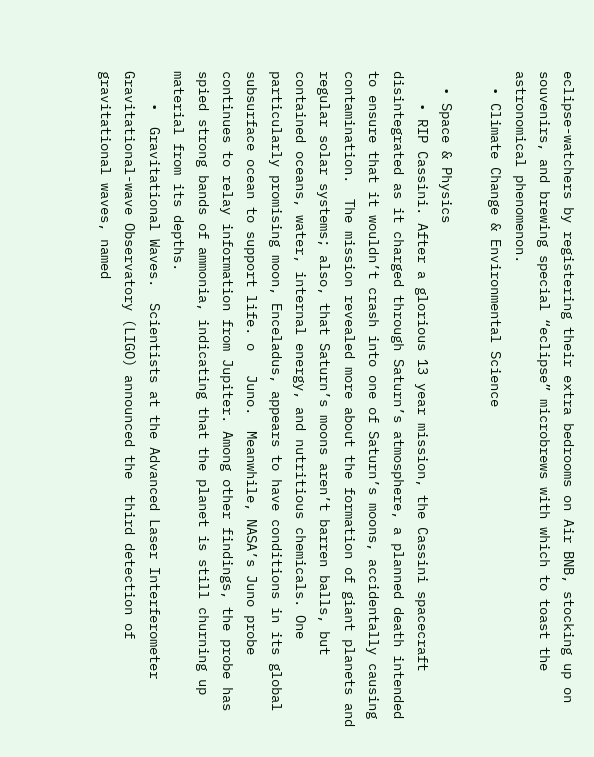eclipse-watchers by registering their extra bedrooms on Air BNB, stocking up on souvenirs, and brewing special “eclipse” microbrews with which to toast the astronomical phenomenon.
  • Climate Change & Environmental Science

  • Space & Physics
    • RIP Cassini. After a glorious 13 year mission, the Cassini spacecraft disintegrated as it charged through Saturn’s atmosphere, a planned death intended to ensure that it wouldn’t crash into one of Saturn’s moons, accidentally causing contamination.  The mission revealed more about the formation of giant planets and regular solar systems; also, that Saturn’s moons aren’t barren balls, but contained oceans, water, internal energy, and nutritious chemicals. One particularly promising moon, Enceladus, appears to have conditions in its global subsurface ocean to support life. o   Juno.  Meanwhile, NASA’s Juno probe continues to relay information from Jupiter. Among other findings, the probe has spied strong bands of ammonia, indicating that the planet is still churning up material from its depths.
    •  Gravitational Waves.  Scientists at the Advanced Laser Interferometer Gravitational-wave Observatory (LIGO) announced the  third detection of gravitational waves, named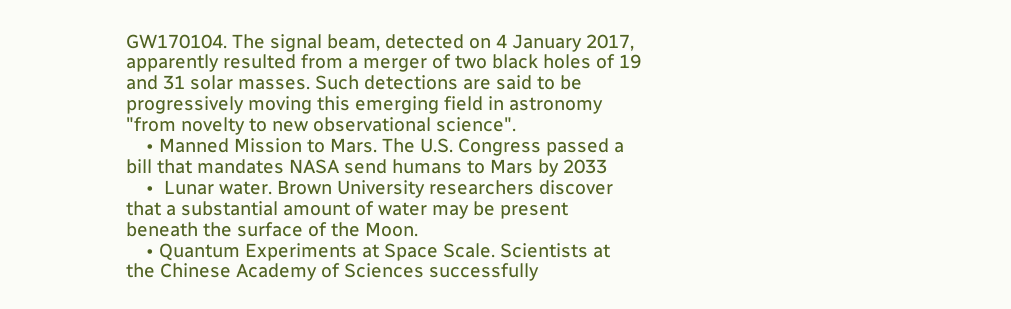GW170104. The signal beam, detected on 4 January 2017, apparently resulted from a merger of two black holes of 19 and 31 solar masses. Such detections are said to be progressively moving this emerging field in astronomy "from novelty to new observational science".
    • Manned Mission to Mars. The U.S. Congress passed a bill that mandates NASA send humans to Mars by 2033
    •  Lunar water. Brown University researchers discover that a substantial amount of water may be present beneath the surface of the Moon.
    • Quantum Experiments at Space Scale. Scientists at the Chinese Academy of Sciences successfully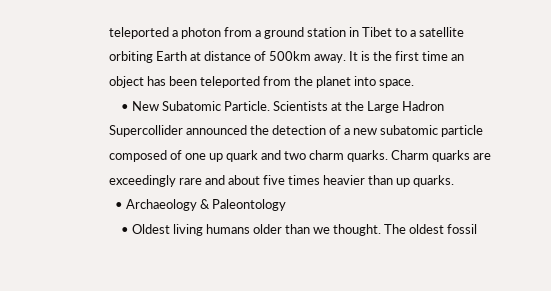teleported a photon from a ground station in Tibet to a satellite orbiting Earth at distance of 500km away. It is the first time an object has been teleported from the planet into space.
    • New Subatomic Particle. Scientists at the Large Hadron Supercollider announced the detection of a new subatomic particle composed of one up quark and two charm quarks. Charm quarks are exceedingly rare and about five times heavier than up quarks.
  • Archaeology & Paleontology
    • Oldest living humans older than we thought. The oldest fossil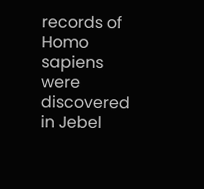records of Homo sapiens were discovered in Jebel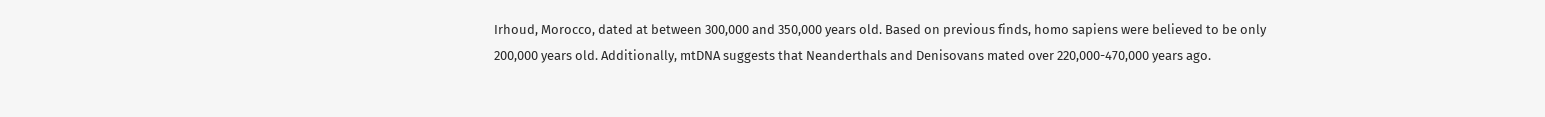Irhoud, Morocco, dated at between 300,000 and 350,000 years old. Based on previous finds, homo sapiens were believed to be only 200,000 years old. Additionally, mtDNA suggests that Neanderthals and Denisovans mated over 220,000-470,000 years ago.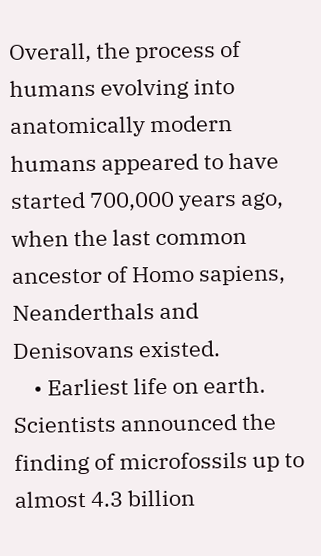Overall, the process of humans evolving into anatomically modern humans appeared to have started 700,000 years ago, when the last common ancestor of Homo sapiens, Neanderthals and Denisovans existed.
    • Earliest life on earth. Scientists announced the finding of microfossils up to almost 4.3 billion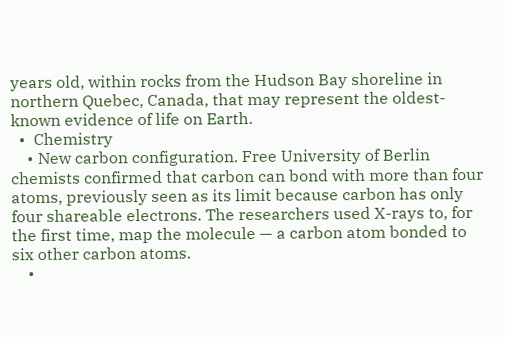years old, within rocks from the Hudson Bay shoreline in northern Quebec, Canada, that may represent the oldest-known evidence of life on Earth.
  •  Chemistry
    • New carbon configuration. Free University of Berlin chemists confirmed that carbon can bond with more than four atoms, previously seen as its limit because carbon has only four shareable electrons. The researchers used X-rays to, for the first time, map the molecule — a carbon atom bonded to six other carbon atoms.
    •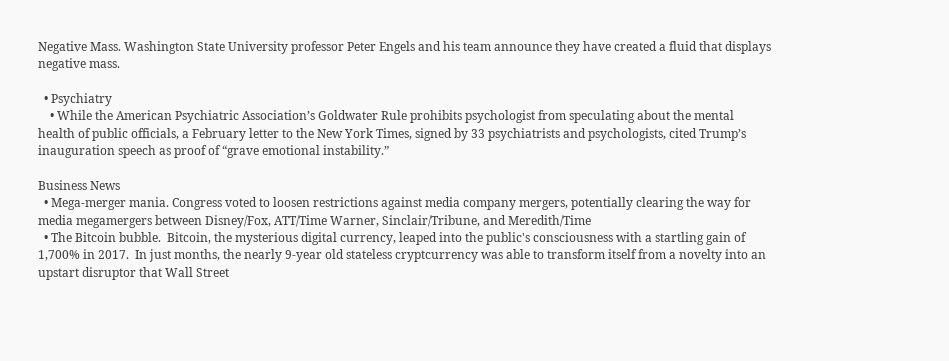Negative Mass. Washington State University professor Peter Engels and his team announce they have created a fluid that displays negative mass.

  • Psychiatry
    • While the American Psychiatric Association’s Goldwater Rule prohibits psychologist from speculating about the mental health of public officials, a February letter to the New York Times, signed by 33 psychiatrists and psychologists, cited Trump’s inauguration speech as proof of “grave emotional instability.”

Business News
  • Mega-merger mania. Congress voted to loosen restrictions against media company mergers, potentially clearing the way for media megamergers between Disney/Fox, ATT/Time Warner, Sinclair/Tribune, and Meredith/Time
  • The Bitcoin bubble.  Bitcoin, the mysterious digital currency, leaped into the public's consciousness with a startling gain of 1,700% in 2017.  In just months, the nearly 9-year old stateless cryptcurrency was able to transform itself from a novelty into an upstart disruptor that Wall Street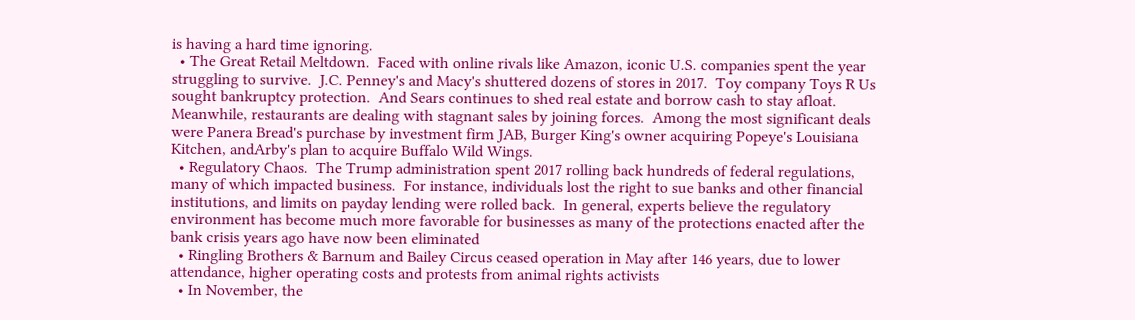is having a hard time ignoring.
  • The Great Retail Meltdown.  Faced with online rivals like Amazon, iconic U.S. companies spent the year struggling to survive.  J.C. Penney's and Macy's shuttered dozens of stores in 2017.  Toy company Toys R Us sought bankruptcy protection.  And Sears continues to shed real estate and borrow cash to stay afloat.  Meanwhile, restaurants are dealing with stagnant sales by joining forces.  Among the most significant deals were Panera Bread's purchase by investment firm JAB, Burger King's owner acquiring Popeye's Louisiana Kitchen, andArby's plan to acquire Buffalo Wild Wings.
  • Regulatory Chaos.  The Trump administration spent 2017 rolling back hundreds of federal regulations, many of which impacted business.  For instance, individuals lost the right to sue banks and other financial institutions, and limits on payday lending were rolled back.  In general, experts believe the regulatory environment has become much more favorable for businesses as many of the protections enacted after the bank crisis years ago have now been eliminated
  • Ringling Brothers & Barnum and Bailey Circus ceased operation in May after 146 years, due to lower attendance, higher operating costs and protests from animal rights activists
  • In November, the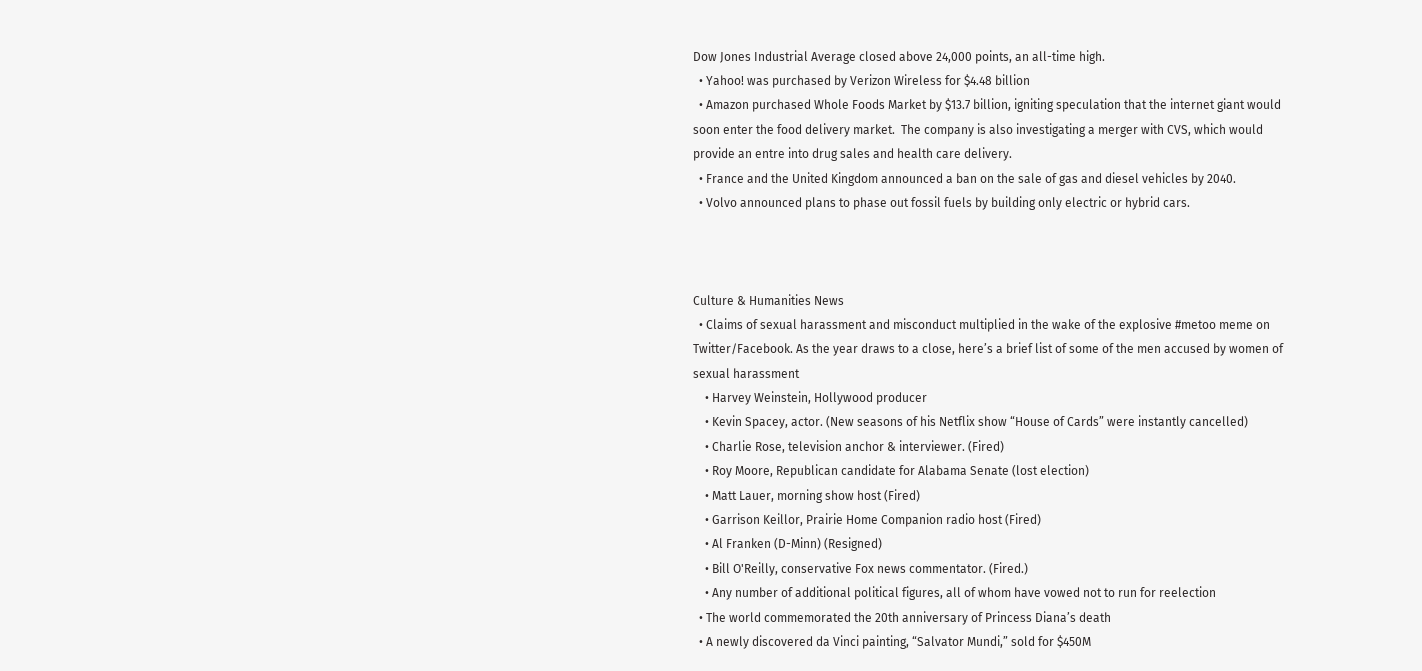Dow Jones Industrial Average closed above 24,000 points, an all-time high.
  • Yahoo! was purchased by Verizon Wireless for $4.48 billion
  • Amazon purchased Whole Foods Market by $13.7 billion, igniting speculation that the internet giant would soon enter the food delivery market.  The company is also investigating a merger with CVS, which would provide an entre into drug sales and health care delivery.
  • France and the United Kingdom announced a ban on the sale of gas and diesel vehicles by 2040.
  • Volvo announced plans to phase out fossil fuels by building only electric or hybrid cars.



Culture & Humanities News
  • Claims of sexual harassment and misconduct multiplied in the wake of the explosive #metoo meme on Twitter/Facebook. As the year draws to a close, here’s a brief list of some of the men accused by women of sexual harassment
    • Harvey Weinstein, Hollywood producer
    • Kevin Spacey, actor. (New seasons of his Netflix show “House of Cards” were instantly cancelled)
    • Charlie Rose, television anchor & interviewer. (Fired)
    • Roy Moore, Republican candidate for Alabama Senate (lost election)
    • Matt Lauer, morning show host (Fired)
    • Garrison Keillor, Prairie Home Companion radio host (Fired)
    • Al Franken (D-Minn) (Resigned)
    • Bill O'Reilly, conservative Fox news commentator. (Fired.)
    • Any number of additional political figures, all of whom have vowed not to run for reelection
  • The world commemorated the 20th anniversary of Princess Diana’s death
  • A newly discovered da Vinci painting, “Salvator Mundi,” sold for $450M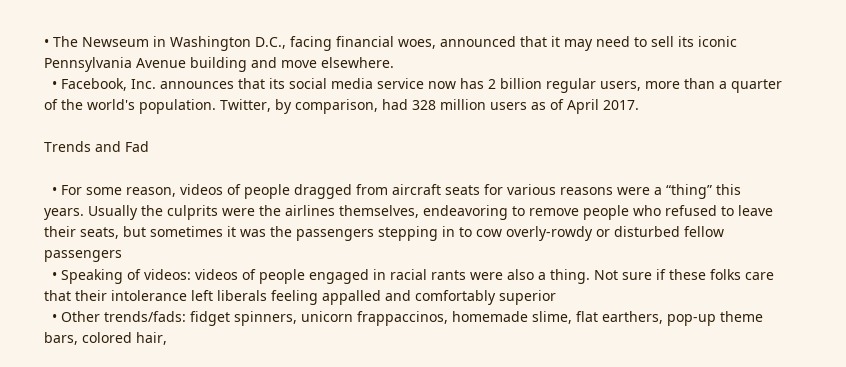• The Newseum in Washington D.C., facing financial woes, announced that it may need to sell its iconic Pennsylvania Avenue building and move elsewhere.
  • Facebook, Inc. announces that its social media service now has 2 billion regular users, more than a quarter of the world's population. Twitter, by comparison, had 328 million users as of April 2017.

Trends and Fad

  • For some reason, videos of people dragged from aircraft seats for various reasons were a “thing” this years. Usually the culprits were the airlines themselves, endeavoring to remove people who refused to leave their seats, but sometimes it was the passengers stepping in to cow overly-rowdy or disturbed fellow passengers
  • Speaking of videos: videos of people engaged in racial rants were also a thing. Not sure if these folks care that their intolerance left liberals feeling appalled and comfortably superior
  • Other trends/fads: fidget spinners, unicorn frappaccinos, homemade slime, flat earthers, pop-up theme bars, colored hair,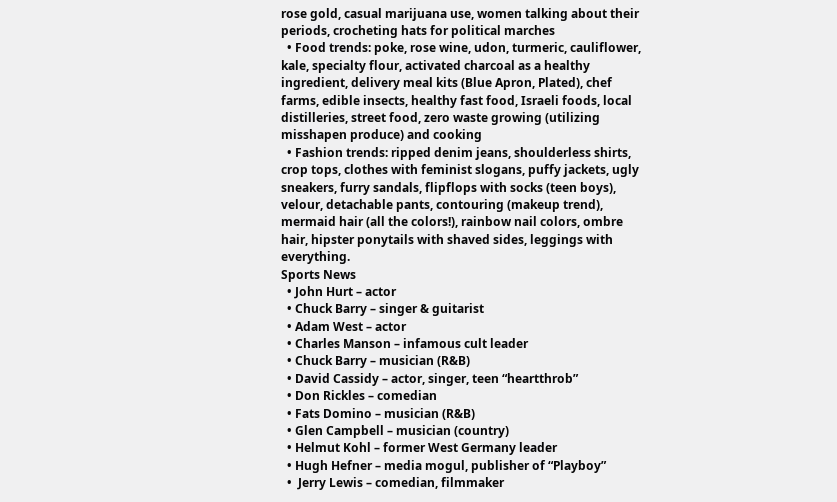rose gold, casual marijuana use, women talking about their periods, crocheting hats for political marches
  • Food trends: poke, rose wine, udon, turmeric, cauliflower, kale, specialty flour, activated charcoal as a healthy ingredient, delivery meal kits (Blue Apron, Plated), chef farms, edible insects, healthy fast food, Israeli foods, local distilleries, street food, zero waste growing (utilizing misshapen produce) and cooking
  • Fashion trends: ripped denim jeans, shoulderless shirts, crop tops, clothes with feminist slogans, puffy jackets, ugly sneakers, furry sandals, flipflops with socks (teen boys), velour, detachable pants, contouring (makeup trend), mermaid hair (all the colors!), rainbow nail colors, ombre hair, hipster ponytails with shaved sides, leggings with everything.
Sports News
  • John Hurt – actor
  • Chuck Barry – singer & guitarist
  • Adam West – actor
  • Charles Manson – infamous cult leader
  • Chuck Barry – musician (R&B)
  • David Cassidy – actor, singer, teen “heartthrob”
  • Don Rickles – comedian
  • Fats Domino – musician (R&B)
  • Glen Campbell – musician (country)
  • Helmut Kohl – former West Germany leader
  • Hugh Hefner – media mogul, publisher of “Playboy”
  •  Jerry Lewis – comedian, filmmaker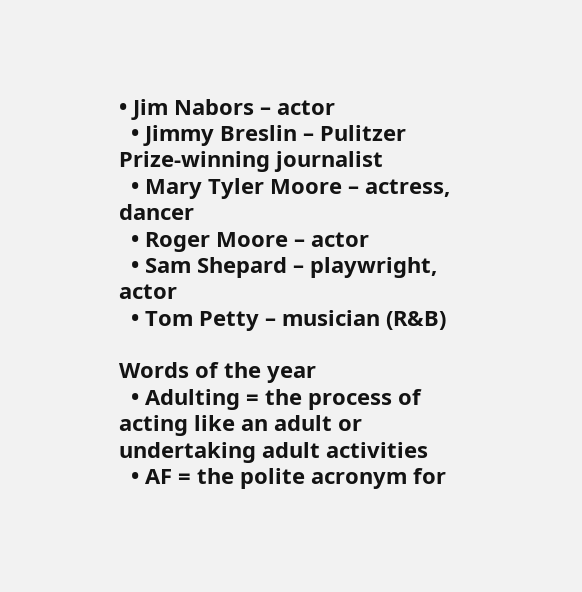• Jim Nabors – actor
  • Jimmy Breslin – Pulitzer Prize-winning journalist
  • Mary Tyler Moore – actress, dancer
  • Roger Moore – actor
  • Sam Shepard – playwright, actor
  • Tom Petty – musician (R&B)

Words of the year
  • Adulting = the process of acting like an adult or undertaking adult activities
  • AF = the polite acronym for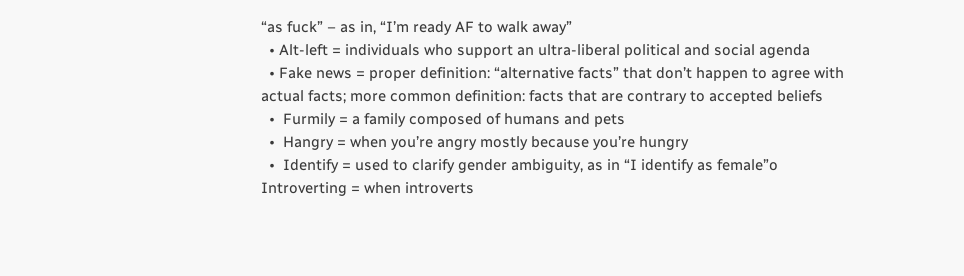“as fuck” – as in, “I’m ready AF to walk away”
  • Alt-left = individuals who support an ultra-liberal political and social agenda
  • Fake news = proper definition: “alternative facts” that don’t happen to agree with actual facts; more common definition: facts that are contrary to accepted beliefs
  •  Furmily = a family composed of humans and pets
  •  Hangry = when you’re angry mostly because you’re hungry
  •  Identify = used to clarify gender ambiguity, as in “I identify as female”o   Introverting = when introverts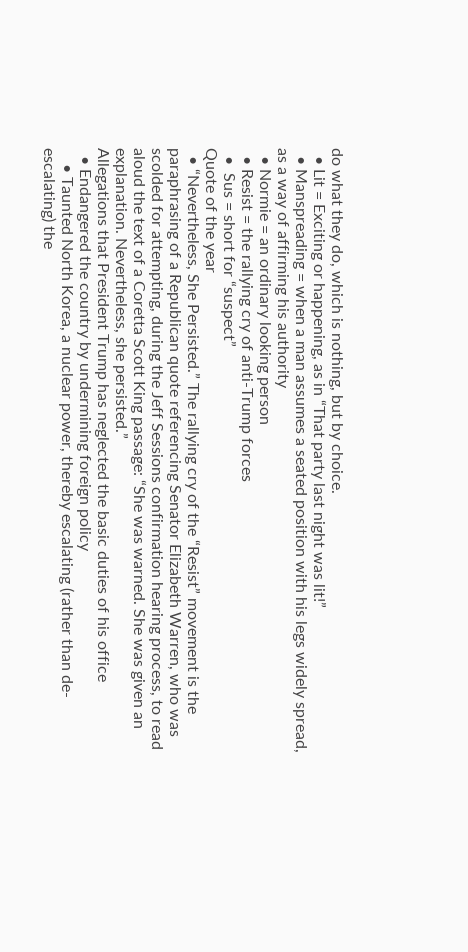do what they do, which is nothing, but by choice.
  • Lit = Exciting or happening, as in “That party last night was lit!”
  • Manspreading = when a man assumes a seated position with his legs widely spread, as a way of affirming his authority
  • Normie = an ordinary looking person
  • Resist = the rallying cry of anti-Trump forces
  •  Sus = short for “suspect”
Quote of the year
  • “Nevertheless, She Persisted.” The rallying cry of the “Resist” movement is the paraphrasing of a Republican quote referencing Senator Elizabeth Warren, who was scolded for attempting, during the Jeff Sessions confirmation hearing process, to read aloud the text of a Coretta Scott King passage: “She was warned. She was given an explanation. Nevertheless, she persisted.”
Allegations that President Trump has neglected the basic duties of his office
  • Endangered the country by undermining foreign policy
    • Taunted North Korea, a nuclear power, thereby escalating (rather than de-escalating) the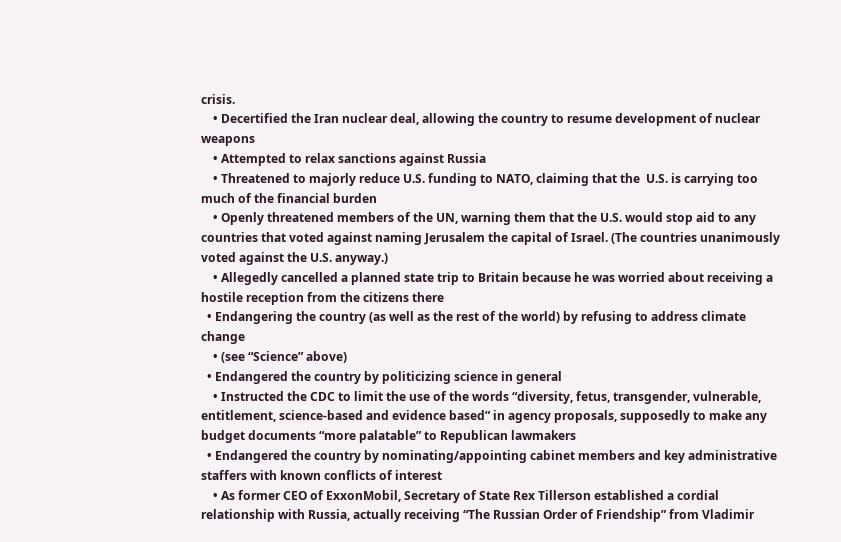crisis.
    • Decertified the Iran nuclear deal, allowing the country to resume development of nuclear weapons
    • Attempted to relax sanctions against Russia
    • Threatened to majorly reduce U.S. funding to NATO, claiming that the  U.S. is carrying too much of the financial burden
    • Openly threatened members of the UN, warning them that the U.S. would stop aid to any countries that voted against naming Jerusalem the capital of Israel. (The countries unanimously voted against the U.S. anyway.)
    • Allegedly cancelled a planned state trip to Britain because he was worried about receiving a hostile reception from the citizens there
  • Endangering the country (as well as the rest of the world) by refusing to address climate change
    • (see “Science” above)
  • Endangered the country by politicizing science in general
    • Instructed the CDC to limit the use of the words “diversity, fetus, transgender, vulnerable, entitlement, science-based and evidence based” in agency proposals, supposedly to make any budget documents “more palatable” to Republican lawmakers
  • Endangered the country by nominating/appointing cabinet members and key administrative staffers with known conflicts of interest
    • As former CEO of ExxonMobil, Secretary of State Rex Tillerson established a cordial relationship with Russia, actually receiving “The Russian Order of Friendship” from Vladimir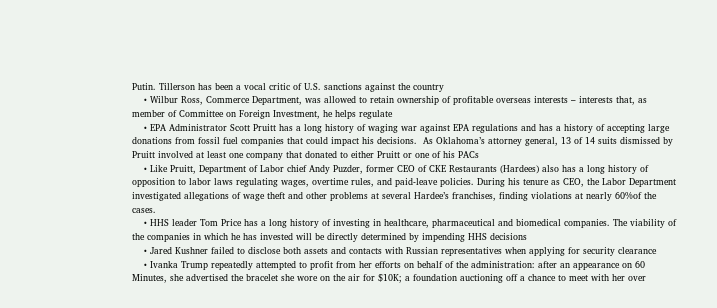Putin. Tillerson has been a vocal critic of U.S. sanctions against the country
    • Wilbur Ross, Commerce Department, was allowed to retain ownership of profitable overseas interests – interests that, as member of Committee on Foreign Investment, he helps regulate
    • EPA Administrator Scott Pruitt has a long history of waging war against EPA regulations and has a history of accepting large donations from fossil fuel companies that could impact his decisions.  As Oklahoma’s attorney general, 13 of 14 suits dismissed by Pruitt involved at least one company that donated to either Pruitt or one of his PACs
    • Like Pruitt, Department of Labor chief Andy Puzder, former CEO of CKE Restaurants (Hardees) also has a long history of opposition to labor laws regulating wages, overtime rules, and paid-leave policies. During his tenure as CEO, the Labor Department investigated allegations of wage theft and other problems at several Hardee’s franchises, finding violations at nearly 60%of the cases.
    • HHS leader Tom Price has a long history of investing in healthcare, pharmaceutical and biomedical companies. The viability of the companies in which he has invested will be directly determined by impending HHS decisions
    • Jared Kushner failed to disclose both assets and contacts with Russian representatives when applying for security clearance
    • Ivanka Trump repeatedly attempted to profit from her efforts on behalf of the administration: after an appearance on 60 Minutes, she advertised the bracelet she wore on the air for $10K; a foundation auctioning off a chance to meet with her over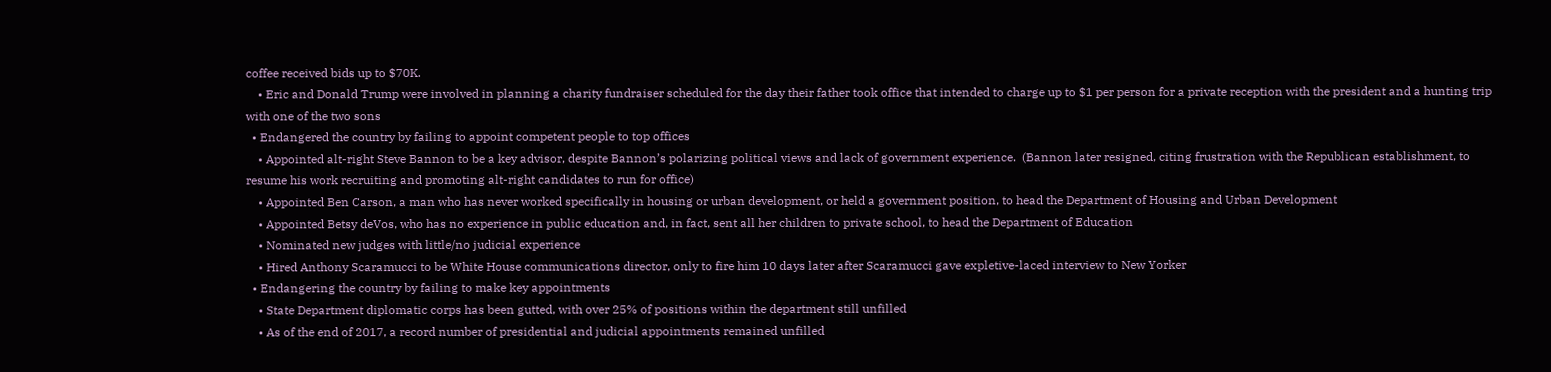coffee received bids up to $70K.
    • Eric and Donald Trump were involved in planning a charity fundraiser scheduled for the day their father took office that intended to charge up to $1 per person for a private reception with the president and a hunting trip with one of the two sons
  • Endangered the country by failing to appoint competent people to top offices
    • Appointed alt-right Steve Bannon to be a key advisor, despite Bannon’s polarizing political views and lack of government experience.  (Bannon later resigned, citing frustration with the Republican establishment, to resume his work recruiting and promoting alt-right candidates to run for office)
    • Appointed Ben Carson, a man who has never worked specifically in housing or urban development, or held a government position, to head the Department of Housing and Urban Development
    • Appointed Betsy deVos, who has no experience in public education and, in fact, sent all her children to private school, to head the Department of Education
    • Nominated new judges with little/no judicial experience
    • Hired Anthony Scaramucci to be White House communications director, only to fire him 10 days later after Scaramucci gave expletive-laced interview to New Yorker
  • Endangering the country by failing to make key appointments
    • State Department diplomatic corps has been gutted, with over 25% of positions within the department still unfilled
    • As of the end of 2017, a record number of presidential and judicial appointments remained unfilled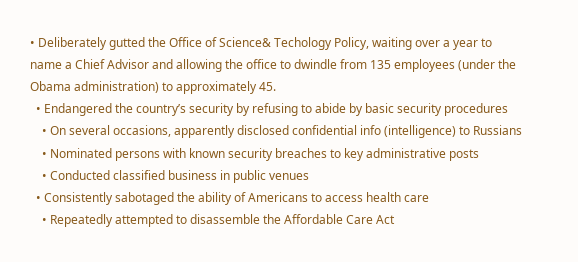• Deliberately gutted the Office of Science& Techology Policy, waiting over a year to name a Chief Advisor and allowing the office to dwindle from 135 employees (under the Obama administration) to approximately 45.
  • Endangered the country’s security by refusing to abide by basic security procedures
    • On several occasions, apparently disclosed confidential info (intelligence) to Russians
    • Nominated persons with known security breaches to key administrative posts
    • Conducted classified business in public venues
  • Consistently sabotaged the ability of Americans to access health care
    • Repeatedly attempted to disassemble the Affordable Care Act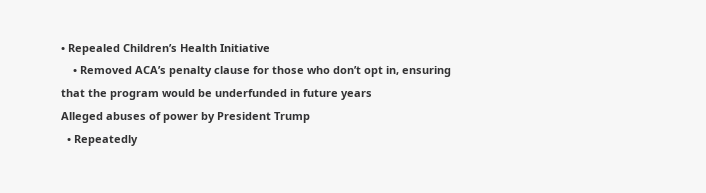• Repealed Children’s Health Initiative
    • Removed ACA’s penalty clause for those who don’t opt in, ensuring that the program would be underfunded in future years
Alleged abuses of power by President Trump
  • Repeatedly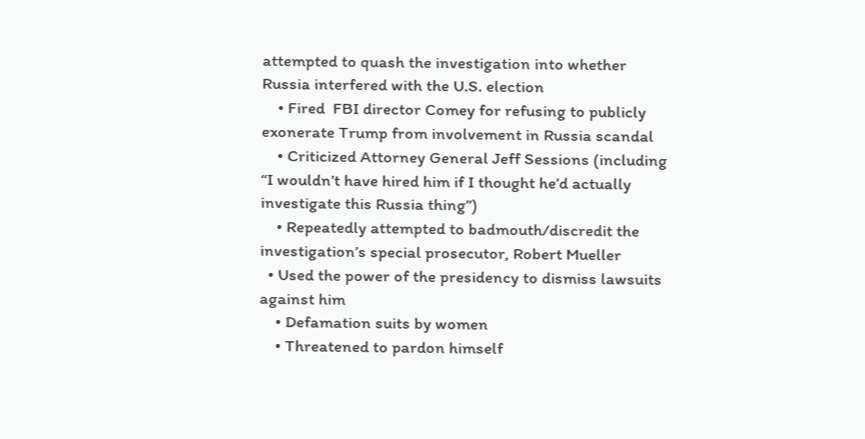attempted to quash the investigation into whether Russia interfered with the U.S. election
    • Fired  FBI director Comey for refusing to publicly exonerate Trump from involvement in Russia scandal
    • Criticized Attorney General Jeff Sessions (including “I wouldn’t have hired him if I thought he’d actually investigate this Russia thing”)
    • Repeatedly attempted to badmouth/discredit the investigation’s special prosecutor, Robert Mueller
  • Used the power of the presidency to dismiss lawsuits against him
    • Defamation suits by women
    • Threatened to pardon himself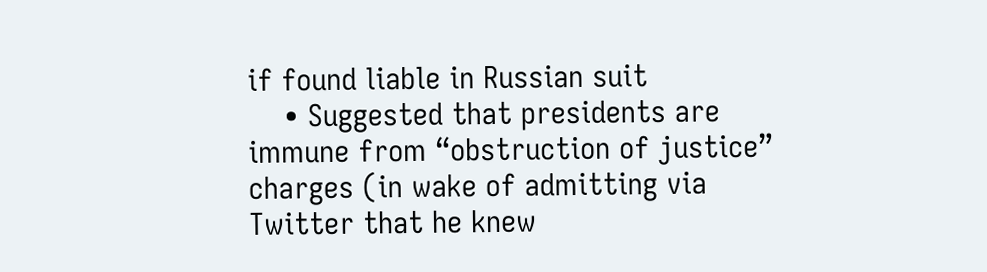if found liable in Russian suit
    • Suggested that presidents are immune from “obstruction of justice” charges (in wake of admitting via Twitter that he knew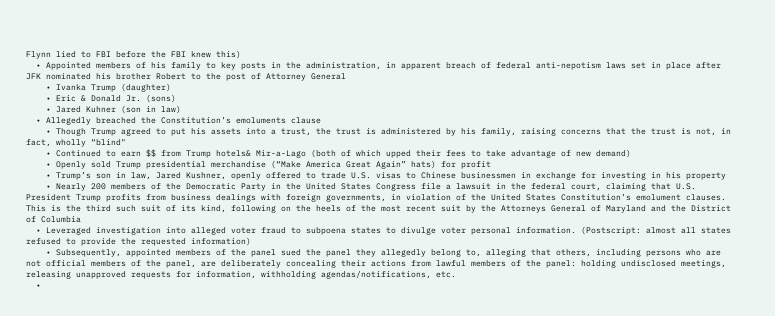Flynn lied to FBI before the FBI knew this)
  • Appointed members of his family to key posts in the administration, in apparent breach of federal anti-nepotism laws set in place after JFK nominated his brother Robert to the post of Attorney General
    • Ivanka Trump (daughter)
    • Eric & Donald Jr. (sons)
    • Jared Kuhner (son in law)
  • Allegedly breached the Constitution’s emoluments clause
    • Though Trump agreed to put his assets into a trust, the trust is administered by his family, raising concerns that the trust is not, in fact, wholly “blind"
    • Continued to earn $$ from Trump hotels& Mir-a-Lago (both of which upped their fees to take advantage of new demand)
    • Openly sold Trump presidential merchandise (“Make America Great Again” hats) for profit
    • Trump’s son in law, Jared Kushner, openly offered to trade U.S. visas to Chinese businessmen in exchange for investing in his property
    • Nearly 200 members of the Democratic Party in the United States Congress file a lawsuit in the federal court, claiming that U.S. President Trump profits from business dealings with foreign governments, in violation of the United States Constitution’s emolument clauses. This is the third such suit of its kind, following on the heels of the most recent suit by the Attorneys General of Maryland and the District of Columbia
  • Leveraged investigation into alleged voter fraud to subpoena states to divulge voter personal information. (Postscript: almost all states refused to provide the requested information)
    • Subsequently, appointed members of the panel sued the panel they allegedly belong to, alleging that others, including persons who are not official members of the panel, are deliberately concealing their actions from lawful members of the panel: holding undisclosed meetings, releasing unapproved requests for information, withholding agendas/notifications, etc.
  •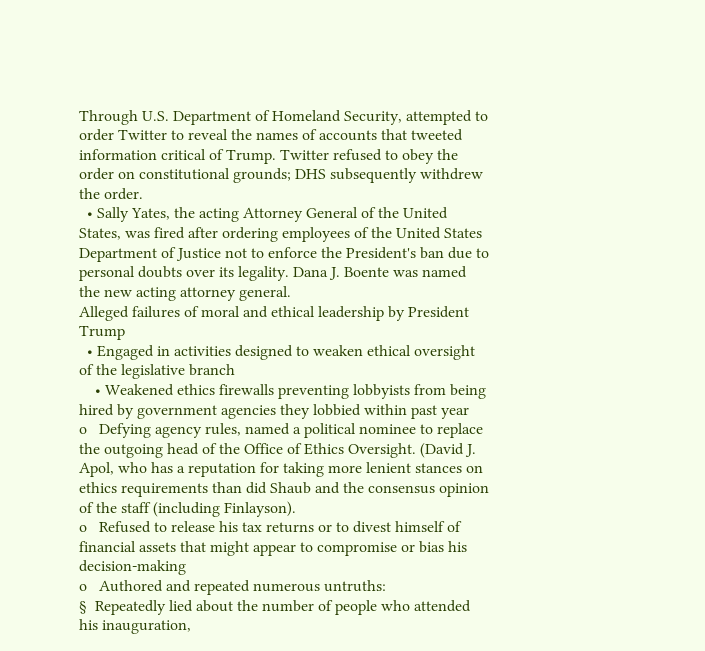Through U.S. Department of Homeland Security, attempted to order Twitter to reveal the names of accounts that tweeted information critical of Trump. Twitter refused to obey the order on constitutional grounds; DHS subsequently withdrew the order.
  • Sally Yates, the acting Attorney General of the United States, was fired after ordering employees of the United States Department of Justice not to enforce the President's ban due to personal doubts over its legality. Dana J. Boente was named the new acting attorney general.
Alleged failures of moral and ethical leadership by President Trump
  • Engaged in activities designed to weaken ethical oversight of the legislative branch
    • Weakened ethics firewalls preventing lobbyists from being hired by government agencies they lobbied within past year
o   Defying agency rules, named a political nominee to replace the outgoing head of the Office of Ethics Oversight. (David J. Apol, who has a reputation for taking more lenient stances on ethics requirements than did Shaub and the consensus opinion of the staff (including Finlayson).
o   Refused to release his tax returns or to divest himself of financial assets that might appear to compromise or bias his decision-making
o   Authored and repeated numerous untruths:
§  Repeatedly lied about the number of people who attended his inauguration,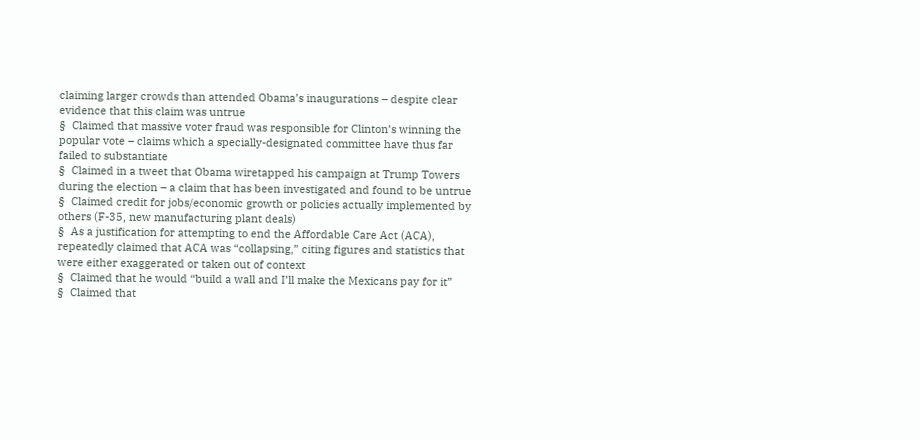claiming larger crowds than attended Obama’s inaugurations – despite clear evidence that this claim was untrue
§  Claimed that massive voter fraud was responsible for Clinton’s winning the popular vote – claims which a specially-designated committee have thus far failed to substantiate
§  Claimed in a tweet that Obama wiretapped his campaign at Trump Towers during the election – a claim that has been investigated and found to be untrue
§  Claimed credit for jobs/economic growth or policies actually implemented by others (F-35, new manufacturing plant deals)
§  As a justification for attempting to end the Affordable Care Act (ACA), repeatedly claimed that ACA was “collapsing,” citing figures and statistics that were either exaggerated or taken out of context
§  Claimed that he would “build a wall and I’ll make the Mexicans pay for it”
§  Claimed that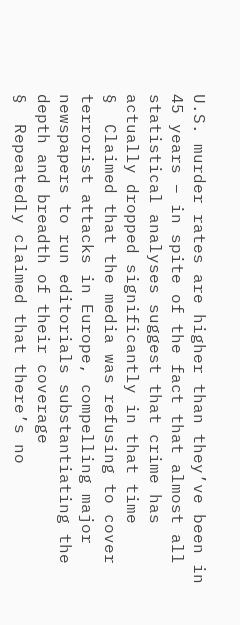U.S. murder rates are higher than they’ve been in 45 years – in spite of the fact that almost all statistical analyses suggest that crime has actually dropped significantly in that time
§  Claimed that the media was refusing to cover terrorist attacks in Europe, compelling major newspapers to run editorials substantiating the depth and breadth of their coverage
§  Repeatedly claimed that there’s no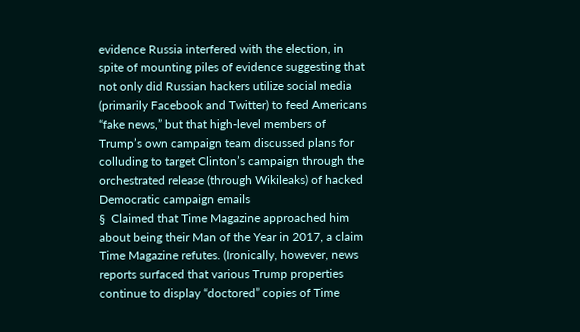evidence Russia interfered with the election, in spite of mounting piles of evidence suggesting that not only did Russian hackers utilize social media (primarily Facebook and Twitter) to feed Americans “fake news,” but that high-level members of Trump’s own campaign team discussed plans for colluding to target Clinton’s campaign through the orchestrated release (through Wikileaks) of hacked Democratic campaign emails
§  Claimed that Time Magazine approached him about being their Man of the Year in 2017, a claim Time Magazine refutes. (Ironically, however, news reports surfaced that various Trump properties continue to display “doctored” copies of Time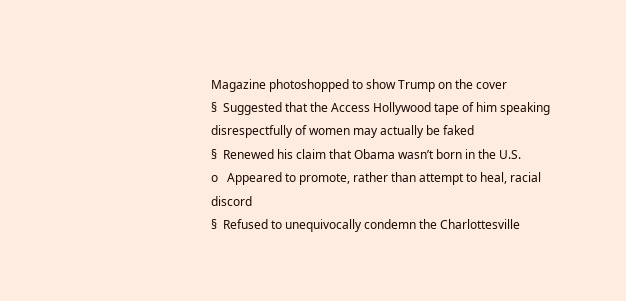Magazine photoshopped to show Trump on the cover
§  Suggested that the Access Hollywood tape of him speaking disrespectfully of women may actually be faked
§  Renewed his claim that Obama wasn’t born in the U.S.
o   Appeared to promote, rather than attempt to heal, racial discord
§  Refused to unequivocally condemn the Charlottesville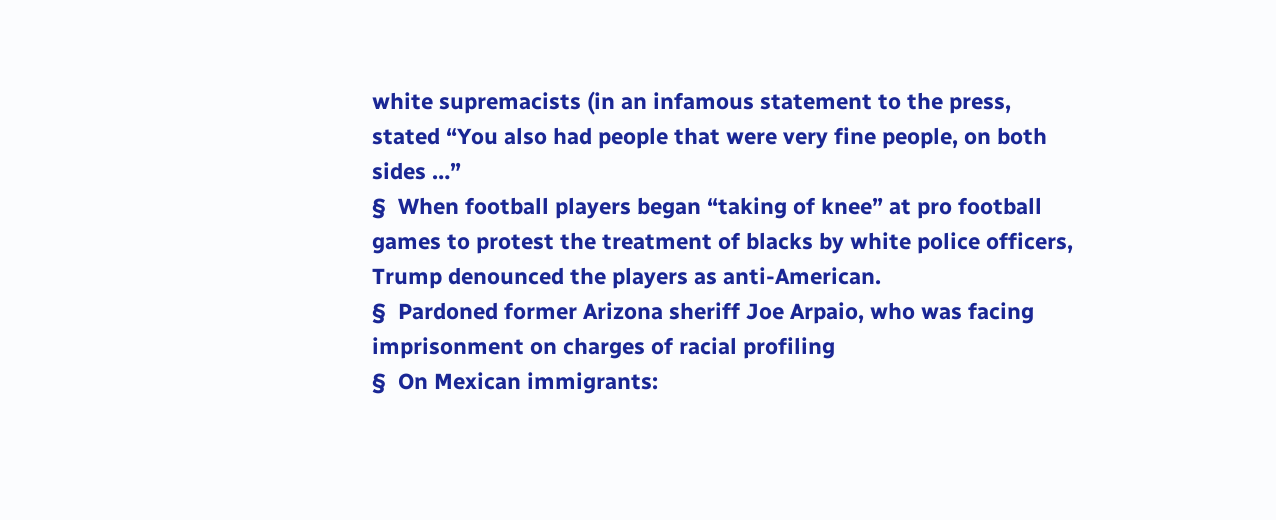white supremacists (in an infamous statement to the press, stated “You also had people that were very fine people, on both sides …”
§  When football players began “taking of knee” at pro football games to protest the treatment of blacks by white police officers, Trump denounced the players as anti-American.
§  Pardoned former Arizona sheriff Joe Arpaio, who was facing imprisonment on charges of racial profiling
§  On Mexican immigrants: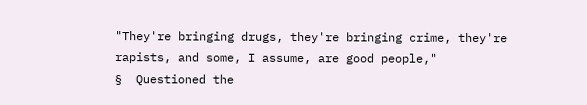"They're bringing drugs, they're bringing crime, they're rapists, and some, I assume, are good people,"
§  Questioned the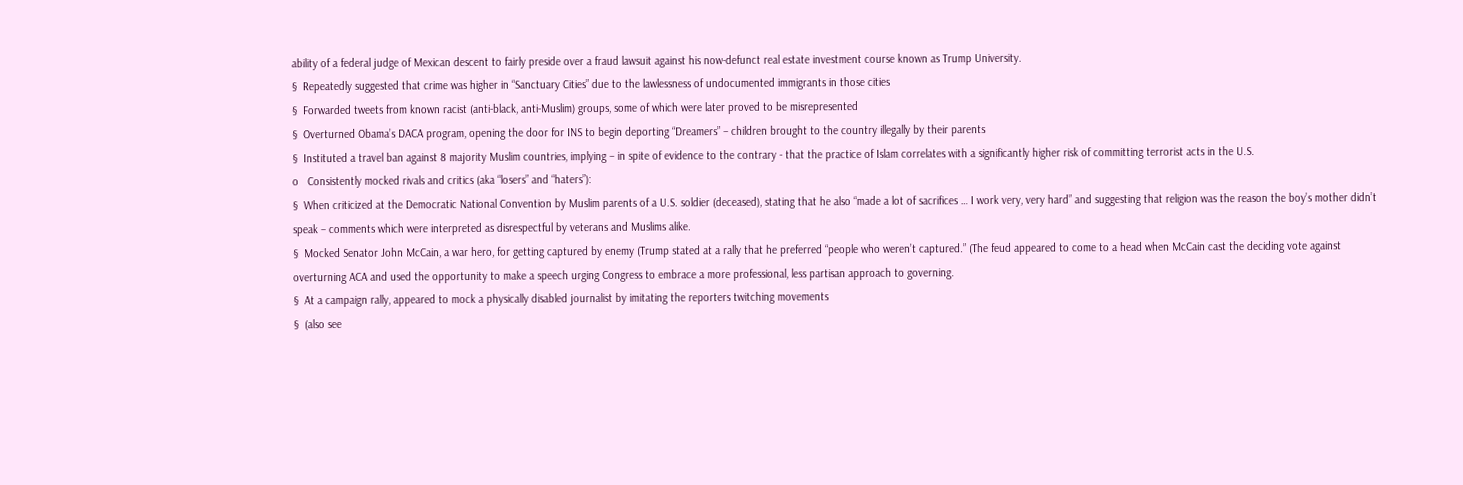ability of a federal judge of Mexican descent to fairly preside over a fraud lawsuit against his now-defunct real estate investment course known as Trump University.
§  Repeatedly suggested that crime was higher in “Sanctuary Cities” due to the lawlessness of undocumented immigrants in those cities
§  Forwarded tweets from known racist (anti-black, anti-Muslim) groups, some of which were later proved to be misrepresented
§  Overturned Obama’s DACA program, opening the door for INS to begin deporting “Dreamers” – children brought to the country illegally by their parents
§  Instituted a travel ban against 8 majority Muslim countries, implying – in spite of evidence to the contrary - that the practice of Islam correlates with a significantly higher risk of committing terrorist acts in the U.S.
o   Consistently mocked rivals and critics (aka “losers” and “haters”):
§  When criticized at the Democratic National Convention by Muslim parents of a U.S. soldier (deceased), stating that he also “made a lot of sacrifices … I work very, very hard” and suggesting that religion was the reason the boy’s mother didn’t speak – comments which were interpreted as disrespectful by veterans and Muslims alike.
§  Mocked Senator John McCain, a war hero, for getting captured by enemy (Trump stated at a rally that he preferred “people who weren’t captured.” (The feud appeared to come to a head when McCain cast the deciding vote against overturning ACA and used the opportunity to make a speech urging Congress to embrace a more professional, less partisan approach to governing.
§  At a campaign rally, appeared to mock a physically disabled journalist by imitating the reporters twitching movements
§  (also see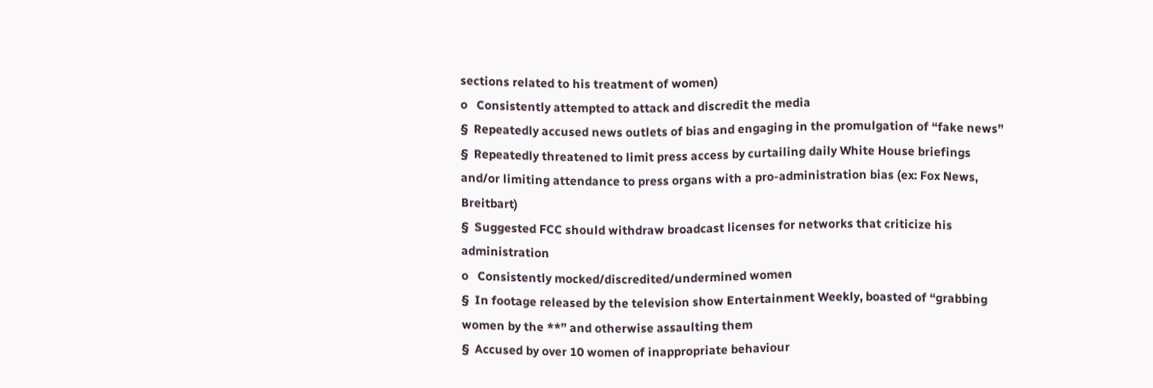sections related to his treatment of women)
o   Consistently attempted to attack and discredit the media
§  Repeatedly accused news outlets of bias and engaging in the promulgation of “fake news”
§  Repeatedly threatened to limit press access by curtailing daily White House briefings and/or limiting attendance to press organs with a pro-administration bias (ex: Fox News, Breitbart)
§  Suggested FCC should withdraw broadcast licenses for networks that criticize his administration
o   Consistently mocked/discredited/undermined women
§  In footage released by the television show Entertainment Weekly, boasted of “grabbing women by the **” and otherwise assaulting them
§  Accused by over 10 women of inappropriate behaviour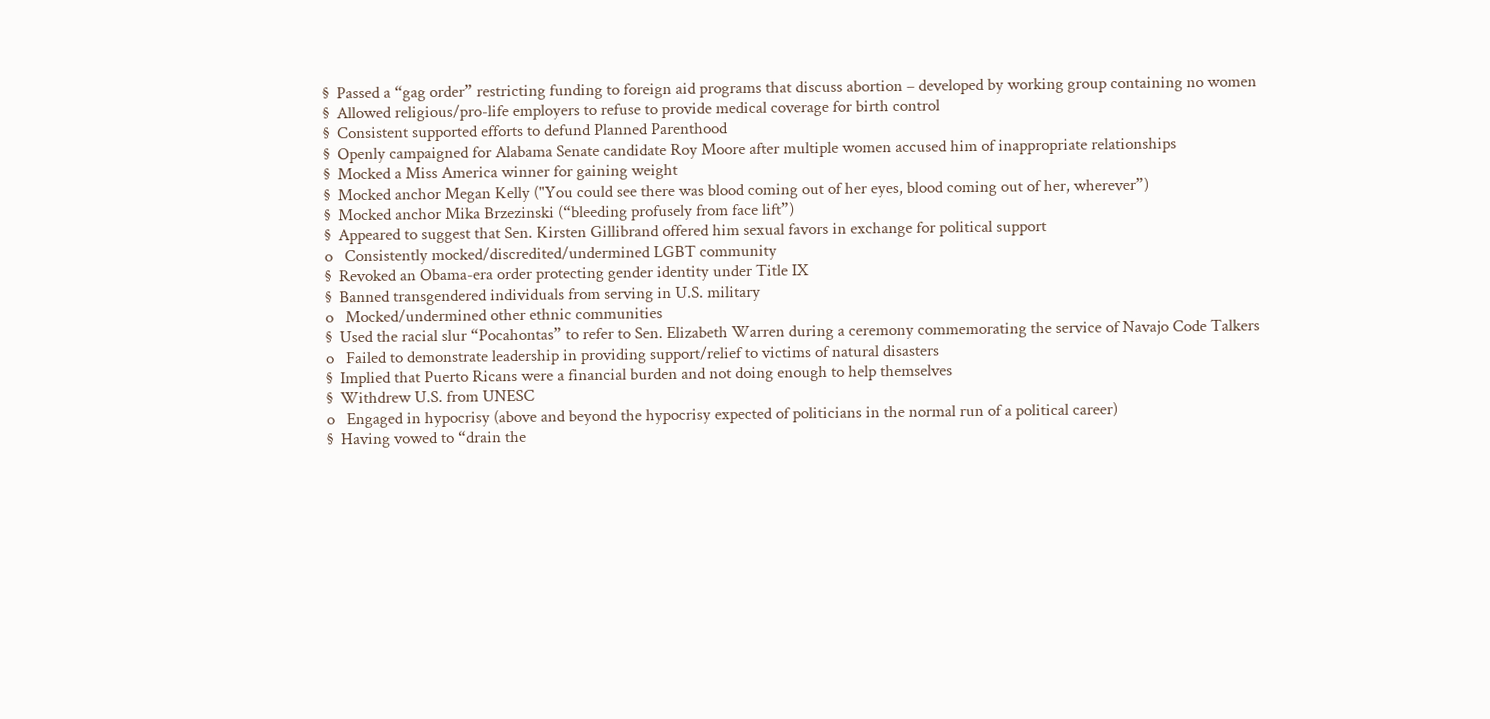§  Passed a “gag order” restricting funding to foreign aid programs that discuss abortion – developed by working group containing no women
§  Allowed religious/pro-life employers to refuse to provide medical coverage for birth control
§  Consistent supported efforts to defund Planned Parenthood
§  Openly campaigned for Alabama Senate candidate Roy Moore after multiple women accused him of inappropriate relationships
§  Mocked a Miss America winner for gaining weight
§  Mocked anchor Megan Kelly ("You could see there was blood coming out of her eyes, blood coming out of her, wherever”)
§  Mocked anchor Mika Brzezinski (“bleeding profusely from face lift”)
§  Appeared to suggest that Sen. Kirsten Gillibrand offered him sexual favors in exchange for political support
o   Consistently mocked/discredited/undermined LGBT community
§  Revoked an Obama-era order protecting gender identity under Title IX
§  Banned transgendered individuals from serving in U.S. military
o   Mocked/undermined other ethnic communities
§  Used the racial slur “Pocahontas” to refer to Sen. Elizabeth Warren during a ceremony commemorating the service of Navajo Code Talkers
o   Failed to demonstrate leadership in providing support/relief to victims of natural disasters
§  Implied that Puerto Ricans were a financial burden and not doing enough to help themselves
§  Withdrew U.S. from UNESC
o   Engaged in hypocrisy (above and beyond the hypocrisy expected of politicians in the normal run of a political career)
§  Having vowed to “drain the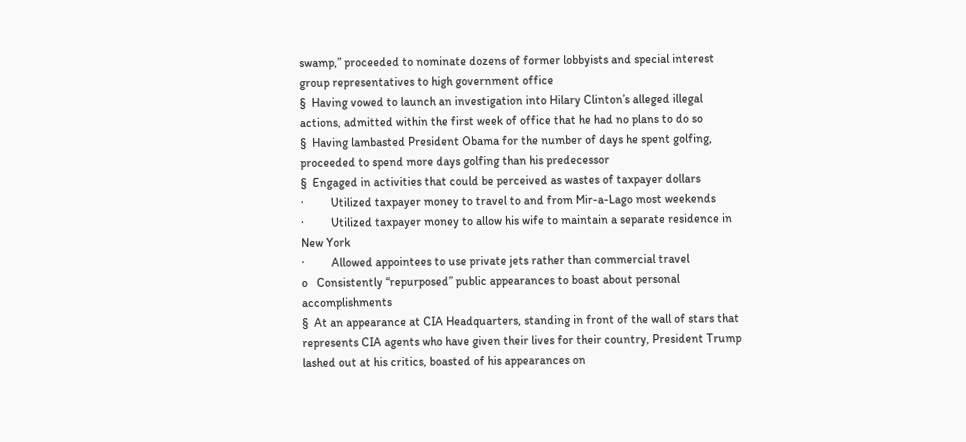swamp,” proceeded to nominate dozens of former lobbyists and special interest group representatives to high government office
§  Having vowed to launch an investigation into Hilary Clinton’s alleged illegal actions, admitted within the first week of office that he had no plans to do so
§  Having lambasted President Obama for the number of days he spent golfing, proceeded to spend more days golfing than his predecessor
§  Engaged in activities that could be perceived as wastes of taxpayer dollars
·         Utilized taxpayer money to travel to and from Mir-a-Lago most weekends
·         Utilized taxpayer money to allow his wife to maintain a separate residence in New York
·         Allowed appointees to use private jets rather than commercial travel
o   Consistently “repurposed” public appearances to boast about personal accomplishments
§  At an appearance at CIA Headquarters, standing in front of the wall of stars that represents CIA agents who have given their lives for their country, President Trump lashed out at his critics, boasted of his appearances on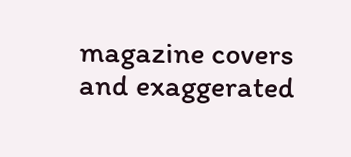magazine covers and exaggerated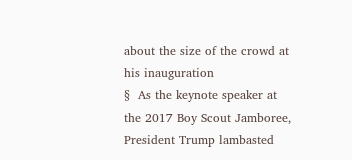about the size of the crowd at his inauguration
§  As the keynote speaker at the 2017 Boy Scout Jamboree, President Trump lambasted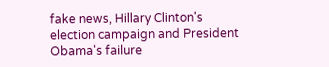fake news, Hillary Clinton's election campaign and President Obama's failure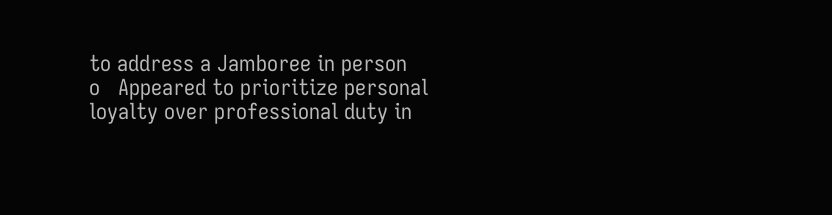to address a Jamboree in person
o   Appeared to prioritize personal loyalty over professional duty in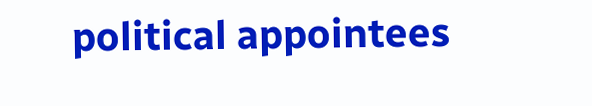political appointees